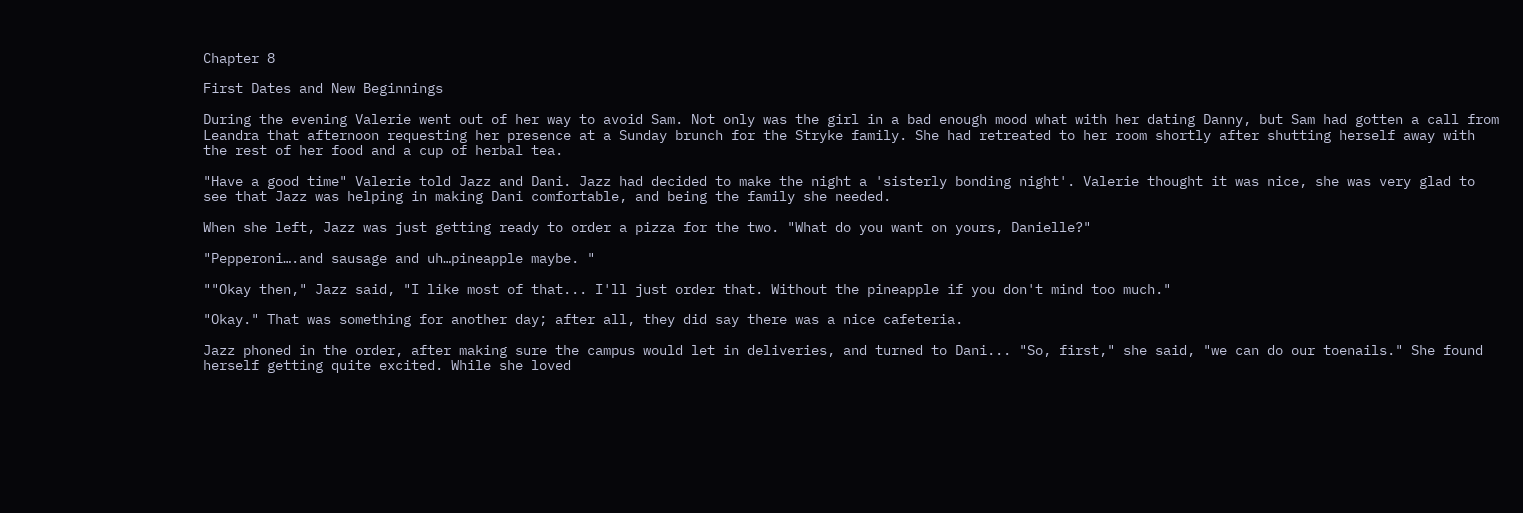Chapter 8

First Dates and New Beginnings

During the evening Valerie went out of her way to avoid Sam. Not only was the girl in a bad enough mood what with her dating Danny, but Sam had gotten a call from Leandra that afternoon requesting her presence at a Sunday brunch for the Stryke family. She had retreated to her room shortly after shutting herself away with the rest of her food and a cup of herbal tea.

"Have a good time" Valerie told Jazz and Dani. Jazz had decided to make the night a 'sisterly bonding night'. Valerie thought it was nice, she was very glad to see that Jazz was helping in making Dani comfortable, and being the family she needed.

When she left, Jazz was just getting ready to order a pizza for the two. "What do you want on yours, Danielle?"

"Pepperoni….and sausage and uh…pineapple maybe. "

""Okay then," Jazz said, "I like most of that... I'll just order that. Without the pineapple if you don't mind too much."

"Okay." That was something for another day; after all, they did say there was a nice cafeteria.

Jazz phoned in the order, after making sure the campus would let in deliveries, and turned to Dani... "So, first," she said, "we can do our toenails." She found herself getting quite excited. While she loved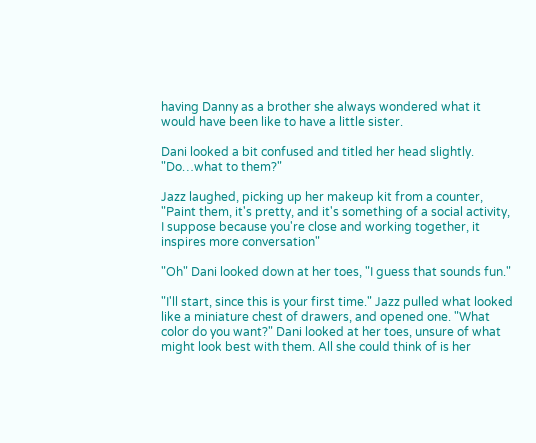having Danny as a brother she always wondered what it would have been like to have a little sister.

Dani looked a bit confused and titled her head slightly. "Do…what to them?"

Jazz laughed, picking up her makeup kit from a counter, "Paint them, it's pretty, and it's something of a social activity, I suppose because you're close and working together, it inspires more conversation"

"Oh" Dani looked down at her toes, "I guess that sounds fun."

"I'll start, since this is your first time." Jazz pulled what looked like a miniature chest of drawers, and opened one. "What color do you want?" Dani looked at her toes, unsure of what might look best with them. All she could think of is her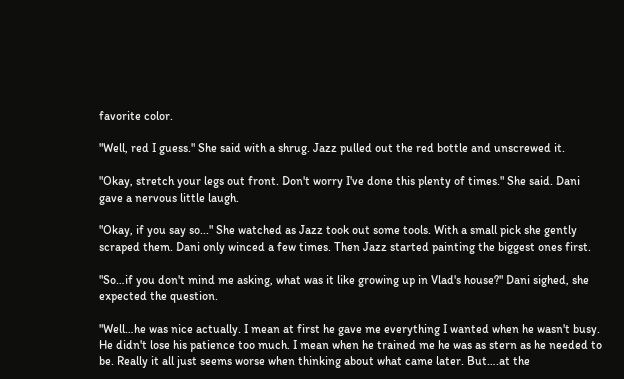favorite color.

"Well, red I guess." She said with a shrug. Jazz pulled out the red bottle and unscrewed it.

"Okay, stretch your legs out front. Don't worry I've done this plenty of times." She said. Dani gave a nervous little laugh.

"Okay, if you say so..." She watched as Jazz took out some tools. With a small pick she gently scraped them. Dani only winced a few times. Then Jazz started painting the biggest ones first.

"So…if you don't mind me asking, what was it like growing up in Vlad's house?" Dani sighed, she expected the question.

"Well…he was nice actually. I mean at first he gave me everything I wanted when he wasn't busy. He didn't lose his patience too much. I mean when he trained me he was as stern as he needed to be. Really it all just seems worse when thinking about what came later. But….at the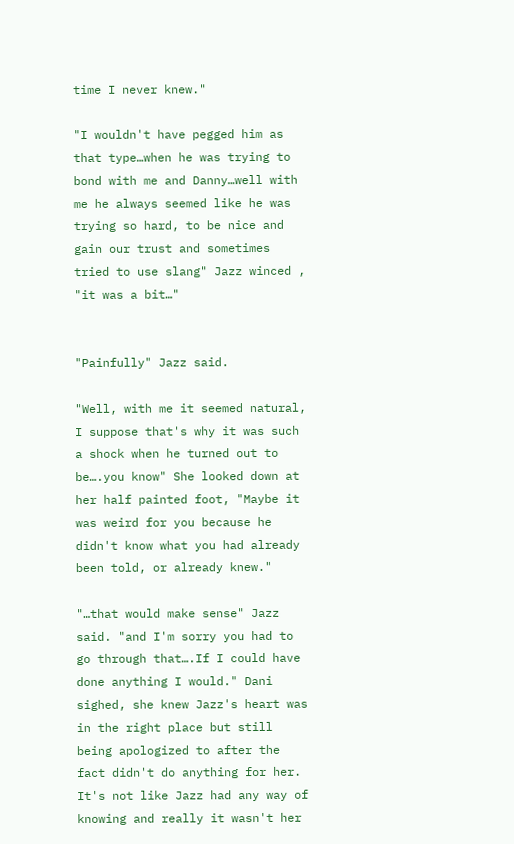time I never knew."

"I wouldn't have pegged him as that type…when he was trying to bond with me and Danny…well with me he always seemed like he was trying so hard, to be nice and gain our trust and sometimes tried to use slang" Jazz winced , "it was a bit…"


"Painfully" Jazz said.

"Well, with me it seemed natural, I suppose that's why it was such a shock when he turned out to be….you know" She looked down at her half painted foot, "Maybe it was weird for you because he didn't know what you had already been told, or already knew."

"…that would make sense" Jazz said. "and I'm sorry you had to go through that….If I could have done anything I would." Dani sighed, she knew Jazz's heart was in the right place but still being apologized to after the fact didn't do anything for her. It's not like Jazz had any way of knowing and really it wasn't her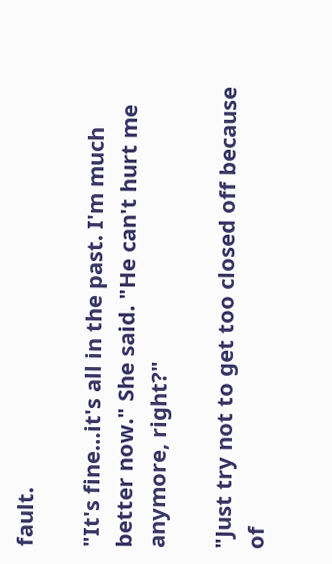fault.

"It's fine…it's all in the past. I'm much better now." She said. "He can't hurt me anymore, right?"

"Just try not to get too closed off because of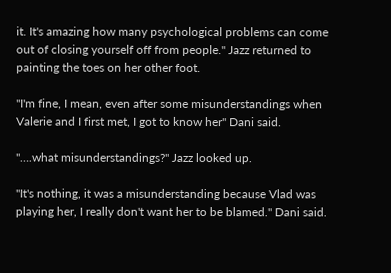it. It's amazing how many psychological problems can come out of closing yourself off from people." Jazz returned to painting the toes on her other foot.

"I'm fine, I mean, even after some misunderstandings when Valerie and I first met, I got to know her" Dani said.

"….what misunderstandings?" Jazz looked up.

"It's nothing, it was a misunderstanding because Vlad was playing her, I really don't want her to be blamed." Dani said.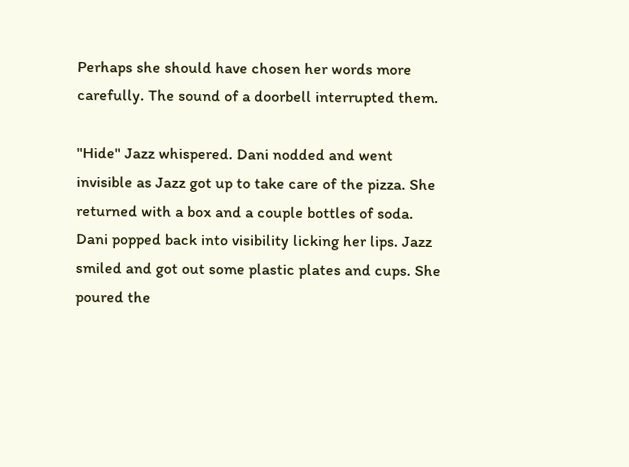Perhaps she should have chosen her words more carefully. The sound of a doorbell interrupted them.

"Hide" Jazz whispered. Dani nodded and went invisible as Jazz got up to take care of the pizza. She returned with a box and a couple bottles of soda. Dani popped back into visibility licking her lips. Jazz smiled and got out some plastic plates and cups. She poured the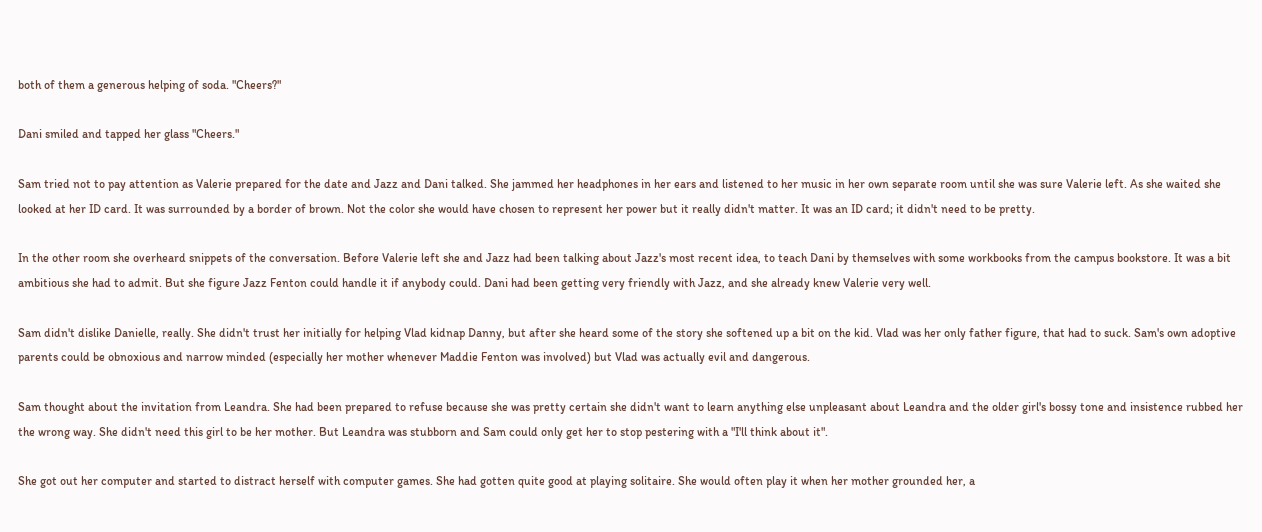both of them a generous helping of soda. "Cheers?"

Dani smiled and tapped her glass "Cheers."

Sam tried not to pay attention as Valerie prepared for the date and Jazz and Dani talked. She jammed her headphones in her ears and listened to her music in her own separate room until she was sure Valerie left. As she waited she looked at her ID card. It was surrounded by a border of brown. Not the color she would have chosen to represent her power but it really didn't matter. It was an ID card; it didn't need to be pretty.

In the other room she overheard snippets of the conversation. Before Valerie left she and Jazz had been talking about Jazz's most recent idea, to teach Dani by themselves with some workbooks from the campus bookstore. It was a bit ambitious she had to admit. But she figure Jazz Fenton could handle it if anybody could. Dani had been getting very friendly with Jazz, and she already knew Valerie very well.

Sam didn't dislike Danielle, really. She didn't trust her initially for helping Vlad kidnap Danny, but after she heard some of the story she softened up a bit on the kid. Vlad was her only father figure, that had to suck. Sam's own adoptive parents could be obnoxious and narrow minded (especially her mother whenever Maddie Fenton was involved) but Vlad was actually evil and dangerous.

Sam thought about the invitation from Leandra. She had been prepared to refuse because she was pretty certain she didn't want to learn anything else unpleasant about Leandra and the older girl's bossy tone and insistence rubbed her the wrong way. She didn't need this girl to be her mother. But Leandra was stubborn and Sam could only get her to stop pestering with a "I'll think about it".

She got out her computer and started to distract herself with computer games. She had gotten quite good at playing solitaire. She would often play it when her mother grounded her, a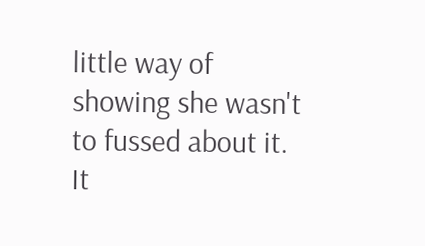little way of showing she wasn't to fussed about it. It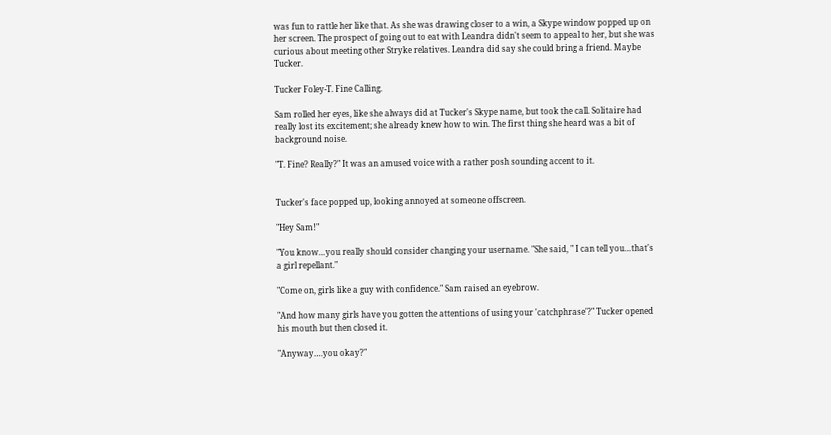was fun to rattle her like that. As she was drawing closer to a win, a Skype window popped up on her screen. The prospect of going out to eat with Leandra didn't seem to appeal to her, but she was curious about meeting other Stryke relatives. Leandra did say she could bring a friend. Maybe Tucker.

Tucker Foley-T. Fine Calling.

Sam rolled her eyes, like she always did at Tucker's Skype name, but took the call. Solitaire had really lost its excitement; she already knew how to win. The first thing she heard was a bit of background noise.

"T. Fine? Really?" It was an amused voice with a rather posh sounding accent to it.


Tucker's face popped up, looking annoyed at someone offscreen.

"Hey Sam!"

"You know…you really should consider changing your username. "She said, " I can tell you…that's a girl repellant."

"Come on, girls like a guy with confidence." Sam raised an eyebrow.

"And how many girls have you gotten the attentions of using your 'catchphrase'?" Tucker opened his mouth but then closed it.

"Anyway….you okay?"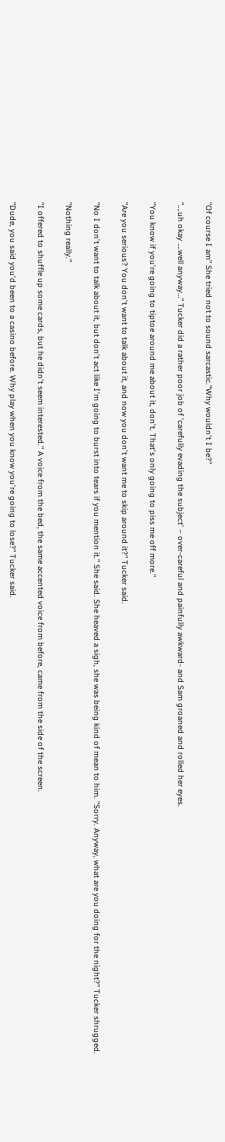"Of course I am" She tried not to sound sarcastic."Why wouldn't I be?"

"….uh okay ….well anyway…" Tucker did a rather poor job of 'carefully evading the subject' – over-careful and painfully awkward- and Sam groaned and rolled her eyes.

"You know if you're going to tiptoe around me about it, don't. That's only going to piss me off more."

"Are you serious? You don't want to talk about it, and now you don't want me to skip around it?" Tucker said.

"No I don't want to talk about it, but don't act like I'm going to burst into tears if you mention it." She said. She heaved a sigh, she was being kind of mean to him. "Sorry. Anyway, what are you doing for the night?" Tucker shrugged.

"Nothing really."

"I offered to shuffle up some cards, but he didn't seem interested." A voice from the bed, the same accented voice from before, came from the side of the screen.

"Dude, you said you'd been to a casino before. Why play when you know you're going to lose?" Tucker said.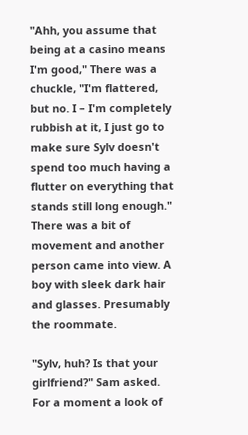"Ahh, you assume that being at a casino means I'm good," There was a chuckle, "I'm flattered, but no. I – I'm completely rubbish at it, I just go to make sure Sylv doesn't spend too much having a flutter on everything that stands still long enough." There was a bit of movement and another person came into view. A boy with sleek dark hair and glasses. Presumably the roommate.

"Sylv, huh? Is that your girlfriend?" Sam asked. For a moment a look of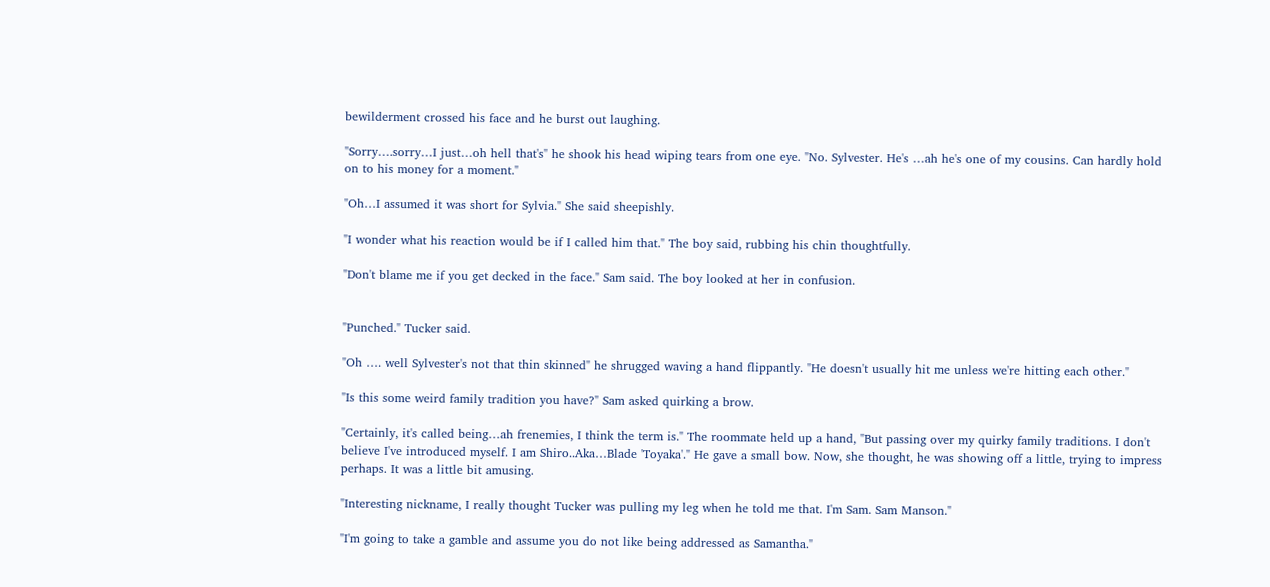bewilderment crossed his face and he burst out laughing.

"Sorry….sorry…I just…oh hell that's" he shook his head wiping tears from one eye. "No. Sylvester. He's …ah he's one of my cousins. Can hardly hold on to his money for a moment."

"Oh…I assumed it was short for Sylvia." She said sheepishly.

"I wonder what his reaction would be if I called him that." The boy said, rubbing his chin thoughtfully.

"Don't blame me if you get decked in the face." Sam said. The boy looked at her in confusion.


"Punched." Tucker said.

"Oh …. well Sylvester's not that thin skinned" he shrugged waving a hand flippantly. "He doesn't usually hit me unless we're hitting each other."

"Is this some weird family tradition you have?" Sam asked quirking a brow.

"Certainly, it's called being…ah frenemies, I think the term is." The roommate held up a hand, "But passing over my quirky family traditions. I don't believe I've introduced myself. I am Shiro..Aka…Blade 'Toyaka'." He gave a small bow. Now, she thought, he was showing off a little, trying to impress perhaps. It was a little bit amusing.

"Interesting nickname, I really thought Tucker was pulling my leg when he told me that. I'm Sam. Sam Manson."

"I'm going to take a gamble and assume you do not like being addressed as Samantha."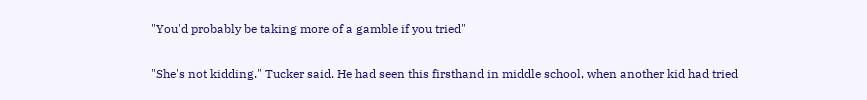"You'd probably be taking more of a gamble if you tried"

"She's not kidding." Tucker said. He had seen this firsthand in middle school, when another kid had tried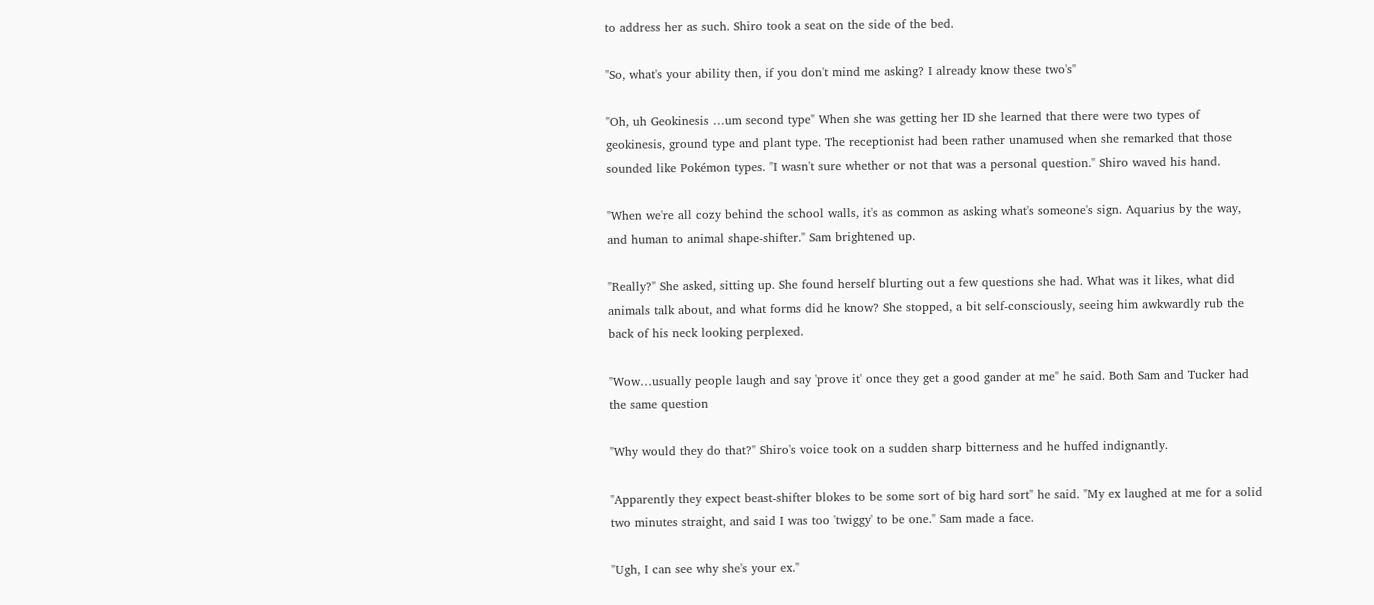to address her as such. Shiro took a seat on the side of the bed.

"So, what's your ability then, if you don't mind me asking? I already know these two's"

"Oh, uh Geokinesis …um second type" When she was getting her ID she learned that there were two types of geokinesis, ground type and plant type. The receptionist had been rather unamused when she remarked that those sounded like Pokémon types. "I wasn't sure whether or not that was a personal question." Shiro waved his hand.

"When we're all cozy behind the school walls, it's as common as asking what's someone's sign. Aquarius by the way, and human to animal shape-shifter." Sam brightened up.

"Really?" She asked, sitting up. She found herself blurting out a few questions she had. What was it likes, what did animals talk about, and what forms did he know? She stopped, a bit self-consciously, seeing him awkwardly rub the back of his neck looking perplexed.

"Wow…usually people laugh and say 'prove it' once they get a good gander at me" he said. Both Sam and Tucker had the same question

"Why would they do that?" Shiro's voice took on a sudden sharp bitterness and he huffed indignantly.

"Apparently they expect beast-shifter blokes to be some sort of big hard sort" he said. "My ex laughed at me for a solid two minutes straight, and said I was too 'twiggy' to be one." Sam made a face.

"Ugh, I can see why she's your ex."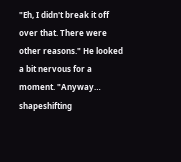"Eh, I didn't break it off over that. There were other reasons." He looked a bit nervous for a moment. "Anyway… shapeshifting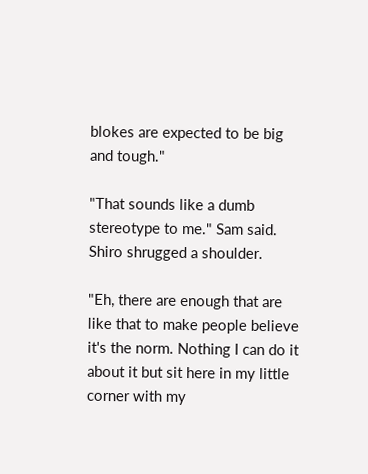blokes are expected to be big and tough."

"That sounds like a dumb stereotype to me." Sam said. Shiro shrugged a shoulder.

"Eh, there are enough that are like that to make people believe it's the norm. Nothing I can do it about it but sit here in my little corner with my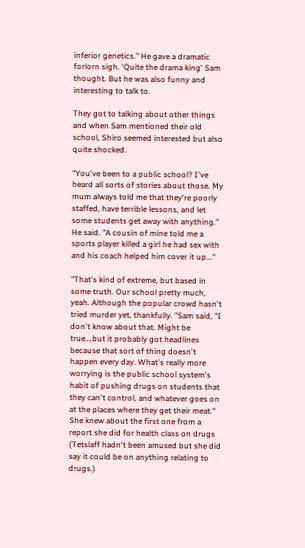inferior genetics." He gave a dramatic forlorn sigh. 'Quite the drama king' Sam thought. But he was also funny and interesting to talk to.

They got to talking about other things and when Sam mentioned their old school, Shiro seemed interested but also quite shocked.

"You've been to a public school? I've heard all sorts of stories about those. My mum always told me that they're poorly staffed, have terrible lessons, and let some students get away with anything." He said. "A cousin of mine told me a sports player killed a girl he had sex with and his coach helped him cover it up..."

"That's kind of extreme, but based in some truth. Our school pretty much, yeah. Although the popular crowd hasn't tried murder yet, thankfully. "Sam said, "I don't know about that. Might be true….but it probably got headlines because that sort of thing doesn't happen every day. What's really more worrying is the public school system's habit of pushing drugs on students that they can't control, and whatever goes on at the places where they get their meat." She knew about the first one from a report she did for health class on drugs (Tetslaff hadn't been amused but she did say it could be on anything relating to drugs.)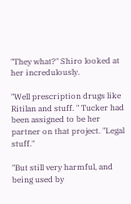"They what?" Shiro looked at her incredulously.

"Well prescription drugs like Ritilan and stuff. " Tucker had been assigned to be her partner on that project. "Legal stuff."

"But still very harmful, and being used by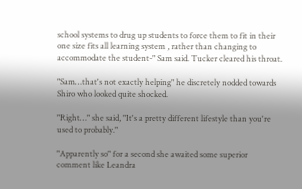school systems to drug up students to force them to fit in their one size fits all learning system , rather than changing to accommodate the student-" Sam said. Tucker cleared his throat.

"Sam…that's not exactly helping" he discretely nodded towards Shiro who looked quite shocked.

"Right…" she said, "It's a pretty different lifestyle than you're used to probably."

"Apparently so" for a second she awaited some superior comment like Leandra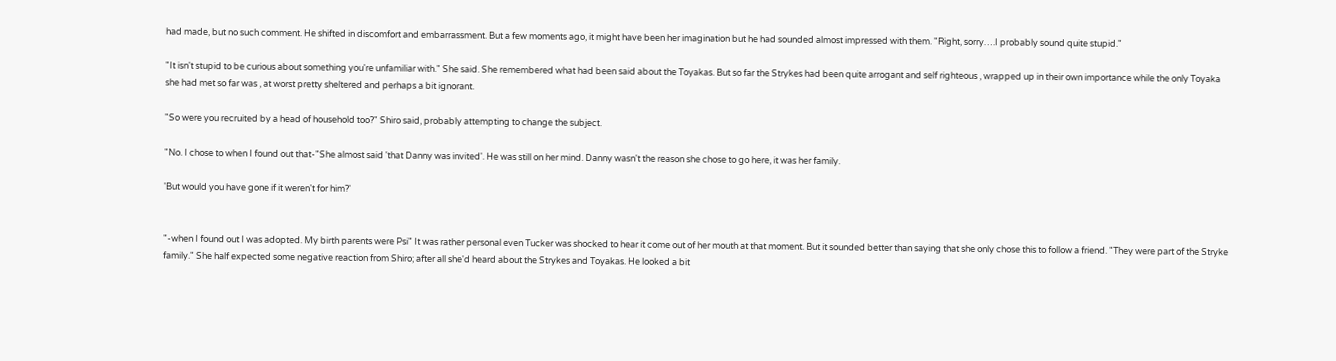had made, but no such comment. He shifted in discomfort and embarrassment. But a few moments ago, it might have been her imagination but he had sounded almost impressed with them. "Right, sorry….I probably sound quite stupid."

"It isn't stupid to be curious about something you're unfamiliar with." She said. She remembered what had been said about the Toyakas. But so far the Strykes had been quite arrogant and self righteous , wrapped up in their own importance while the only Toyaka she had met so far was , at worst pretty sheltered and perhaps a bit ignorant.

"So were you recruited by a head of household too?" Shiro said, probably attempting to change the subject.

"No. I chose to when I found out that-"She almost said 'that Danny was invited'. He was still on her mind. Danny wasn't the reason she chose to go here, it was her family.

'But would you have gone if it weren't for him?'


"-when I found out I was adopted. My birth parents were Psi" It was rather personal even Tucker was shocked to hear it come out of her mouth at that moment. But it sounded better than saying that she only chose this to follow a friend. "They were part of the Stryke family." She half expected some negative reaction from Shiro; after all she'd heard about the Strykes and Toyakas. He looked a bit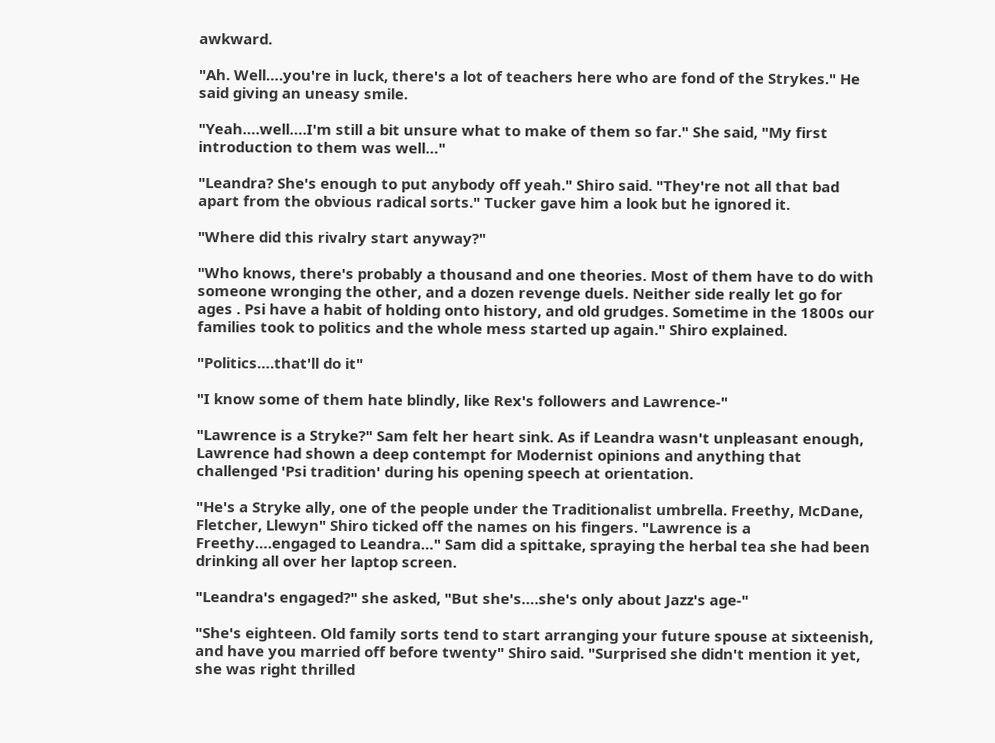awkward.

"Ah. Well….you're in luck, there's a lot of teachers here who are fond of the Strykes." He said giving an uneasy smile.

"Yeah….well….I'm still a bit unsure what to make of them so far." She said, "My first introduction to them was well…"

"Leandra? She's enough to put anybody off yeah." Shiro said. "They're not all that bad apart from the obvious radical sorts." Tucker gave him a look but he ignored it.

"Where did this rivalry start anyway?"

"Who knows, there's probably a thousand and one theories. Most of them have to do with someone wronging the other, and a dozen revenge duels. Neither side really let go for ages . Psi have a habit of holding onto history, and old grudges. Sometime in the 1800s our families took to politics and the whole mess started up again." Shiro explained.

"Politics….that'll do it"

"I know some of them hate blindly, like Rex's followers and Lawrence-"

"Lawrence is a Stryke?" Sam felt her heart sink. As if Leandra wasn't unpleasant enough, Lawrence had shown a deep contempt for Modernist opinions and anything that challenged 'Psi tradition' during his opening speech at orientation.

"He's a Stryke ally, one of the people under the Traditionalist umbrella. Freethy, McDane, Fletcher, Llewyn" Shiro ticked off the names on his fingers. "Lawrence is a Freethy….engaged to Leandra…" Sam did a spittake, spraying the herbal tea she had been drinking all over her laptop screen.

"Leandra's engaged?" she asked, "But she's….she's only about Jazz's age-"

"She's eighteen. Old family sorts tend to start arranging your future spouse at sixteenish, and have you married off before twenty" Shiro said. "Surprised she didn't mention it yet, she was right thrilled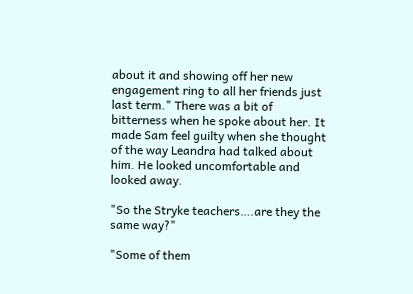about it and showing off her new engagement ring to all her friends just last term." There was a bit of bitterness when he spoke about her. It made Sam feel guilty when she thought of the way Leandra had talked about him. He looked uncomfortable and looked away.

"So the Stryke teachers….are they the same way?"

"Some of them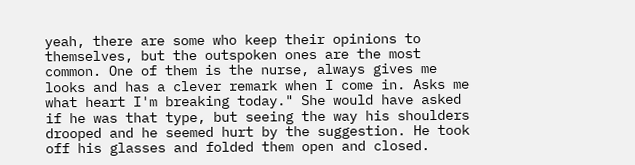yeah, there are some who keep their opinions to themselves, but the outspoken ones are the most common. One of them is the nurse, always gives me looks and has a clever remark when I come in. Asks me what heart I'm breaking today." She would have asked if he was that type, but seeing the way his shoulders drooped and he seemed hurt by the suggestion. He took off his glasses and folded them open and closed.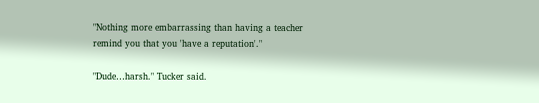"Nothing more embarrassing than having a teacher remind you that you 'have a reputation'."

"Dude…harsh." Tucker said.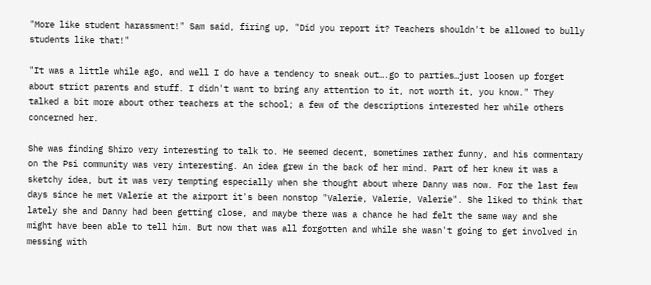"More like student harassment!" Sam said, firing up, "Did you report it? Teachers shouldn't be allowed to bully students like that!"

"It was a little while ago, and well I do have a tendency to sneak out….go to parties…just loosen up forget about strict parents and stuff. I didn't want to bring any attention to it, not worth it, you know." They talked a bit more about other teachers at the school; a few of the descriptions interested her while others concerned her.

She was finding Shiro very interesting to talk to. He seemed decent, sometimes rather funny, and his commentary on the Psi community was very interesting. An idea grew in the back of her mind. Part of her knew it was a sketchy idea, but it was very tempting especially when she thought about where Danny was now. For the last few days since he met Valerie at the airport it's been nonstop "Valerie, Valerie, Valerie". She liked to think that lately she and Danny had been getting close, and maybe there was a chance he had felt the same way and she might have been able to tell him. But now that was all forgotten and while she wasn't going to get involved in messing with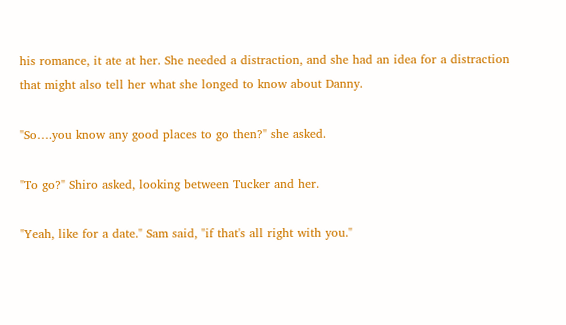his romance, it ate at her. She needed a distraction, and she had an idea for a distraction that might also tell her what she longed to know about Danny.

"So….you know any good places to go then?" she asked.

"To go?" Shiro asked, looking between Tucker and her.

"Yeah, like for a date." Sam said, "if that's all right with you."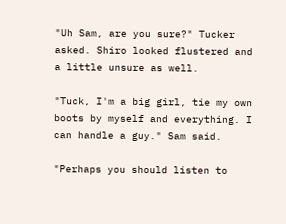"Uh Sam, are you sure?" Tucker asked. Shiro looked flustered and a little unsure as well.

"Tuck, I'm a big girl, tie my own boots by myself and everything. I can handle a guy." Sam said.

"Perhaps you should listen to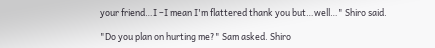your friend…I –I mean I'm flattered thank you but…well…" Shiro said.

"Do you plan on hurting me?" Sam asked. Shiro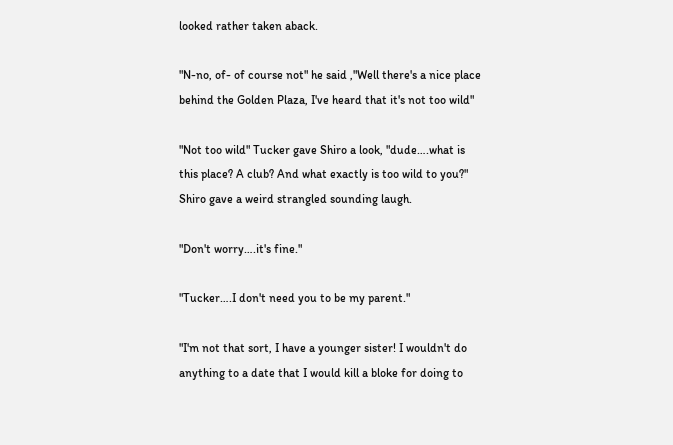looked rather taken aback.

"N-no, of- of course not" he said ,"Well there's a nice place behind the Golden Plaza, I've heard that it's not too wild"

"Not too wild" Tucker gave Shiro a look, "dude….what is this place? A club? And what exactly is too wild to you?" Shiro gave a weird strangled sounding laugh.

"Don't worry….it's fine."

"Tucker….I don't need you to be my parent."

"I'm not that sort, I have a younger sister! I wouldn't do anything to a date that I would kill a bloke for doing to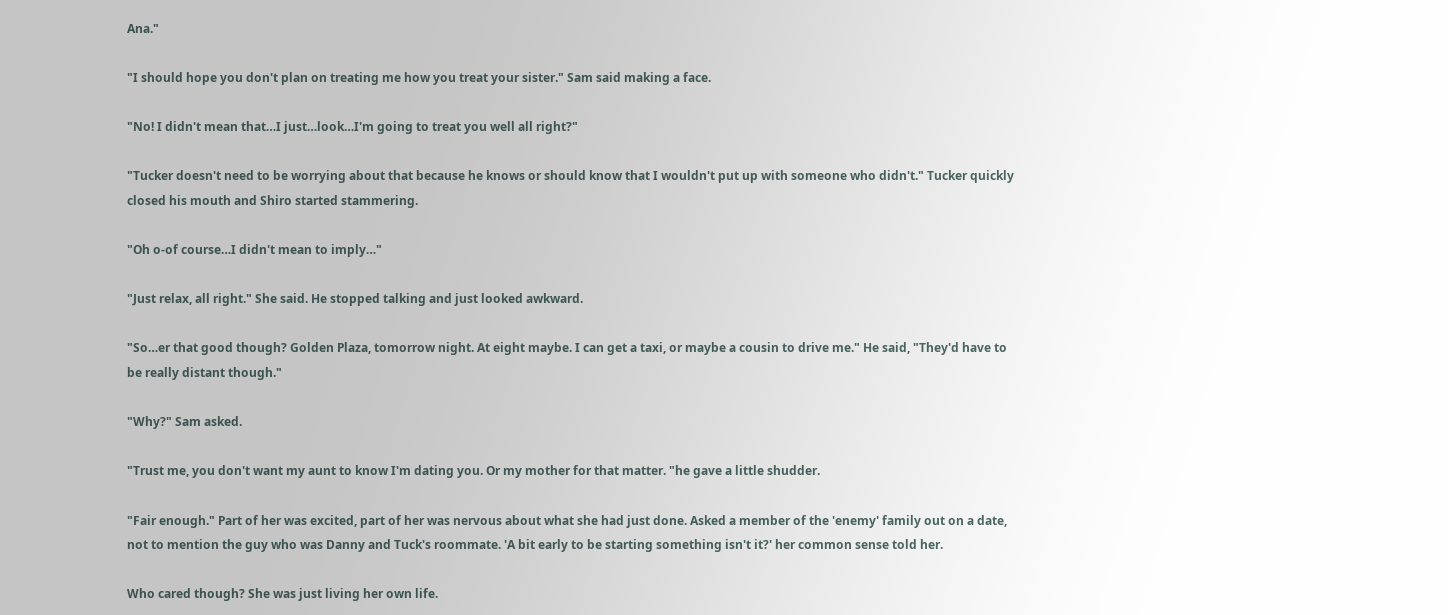Ana."

"I should hope you don't plan on treating me how you treat your sister." Sam said making a face.

"No! I didn't mean that…I just…look…I'm going to treat you well all right?"

"Tucker doesn't need to be worrying about that because he knows or should know that I wouldn't put up with someone who didn't." Tucker quickly closed his mouth and Shiro started stammering.

"Oh o-of course…I didn't mean to imply…"

"Just relax, all right." She said. He stopped talking and just looked awkward.

"So…er that good though? Golden Plaza, tomorrow night. At eight maybe. I can get a taxi, or maybe a cousin to drive me." He said, "They'd have to be really distant though."

"Why?" Sam asked.

"Trust me, you don't want my aunt to know I'm dating you. Or my mother for that matter. "he gave a little shudder.

"Fair enough." Part of her was excited, part of her was nervous about what she had just done. Asked a member of the 'enemy' family out on a date, not to mention the guy who was Danny and Tuck's roommate. 'A bit early to be starting something isn't it?' her common sense told her.

Who cared though? She was just living her own life.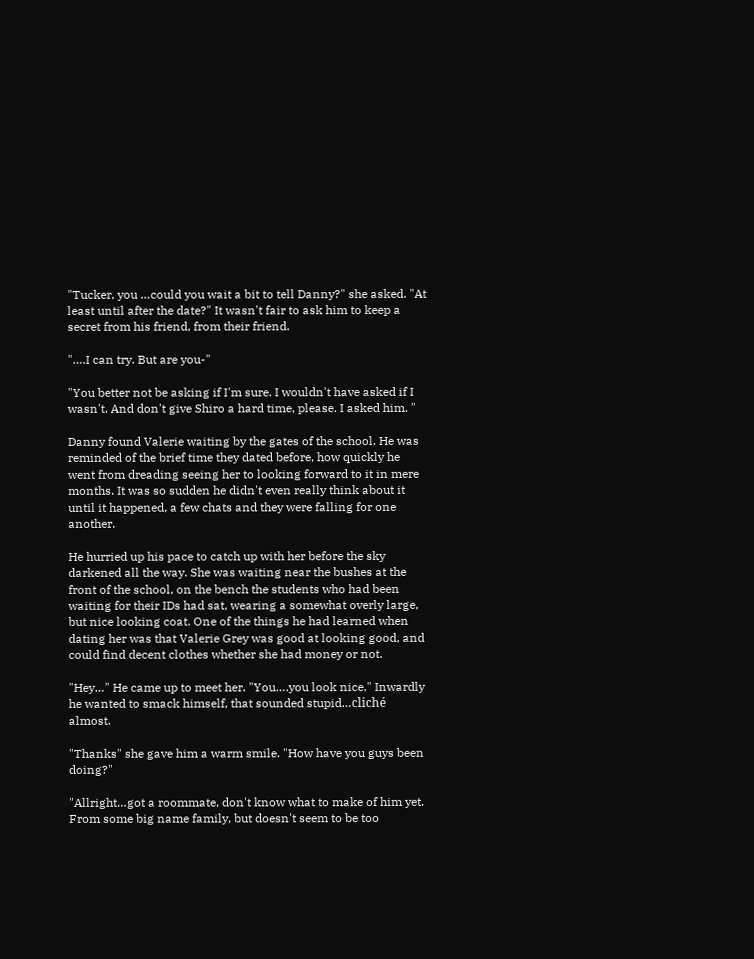"Tucker, you …could you wait a bit to tell Danny?" she asked. "At least until after the date?" It wasn't fair to ask him to keep a secret from his friend, from their friend.

"….I can try. But are you-"

"You better not be asking if I'm sure. I wouldn't have asked if I wasn't. And don't give Shiro a hard time, please. I asked him. "

Danny found Valerie waiting by the gates of the school. He was reminded of the brief time they dated before, how quickly he went from dreading seeing her to looking forward to it in mere months. It was so sudden he didn't even really think about it until it happened, a few chats and they were falling for one another.

He hurried up his pace to catch up with her before the sky darkened all the way. She was waiting near the bushes at the front of the school, on the bench the students who had been waiting for their IDs had sat, wearing a somewhat overly large, but nice looking coat. One of the things he had learned when dating her was that Valerie Grey was good at looking good, and could find decent clothes whether she had money or not.

"Hey…" He came up to meet her. "You….you look nice." Inwardly he wanted to smack himself, that sounded stupid…cliché almost.

"Thanks" she gave him a warm smile. "How have you guys been doing?"

"Allright…got a roommate, don't know what to make of him yet. From some big name family, but doesn't seem to be too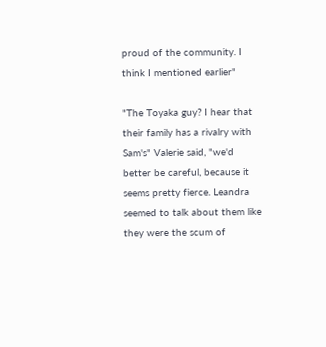proud of the community. I think I mentioned earlier"

"The Toyaka guy? I hear that their family has a rivalry with Sam's" Valerie said, "we'd better be careful, because it seems pretty fierce. Leandra seemed to talk about them like they were the scum of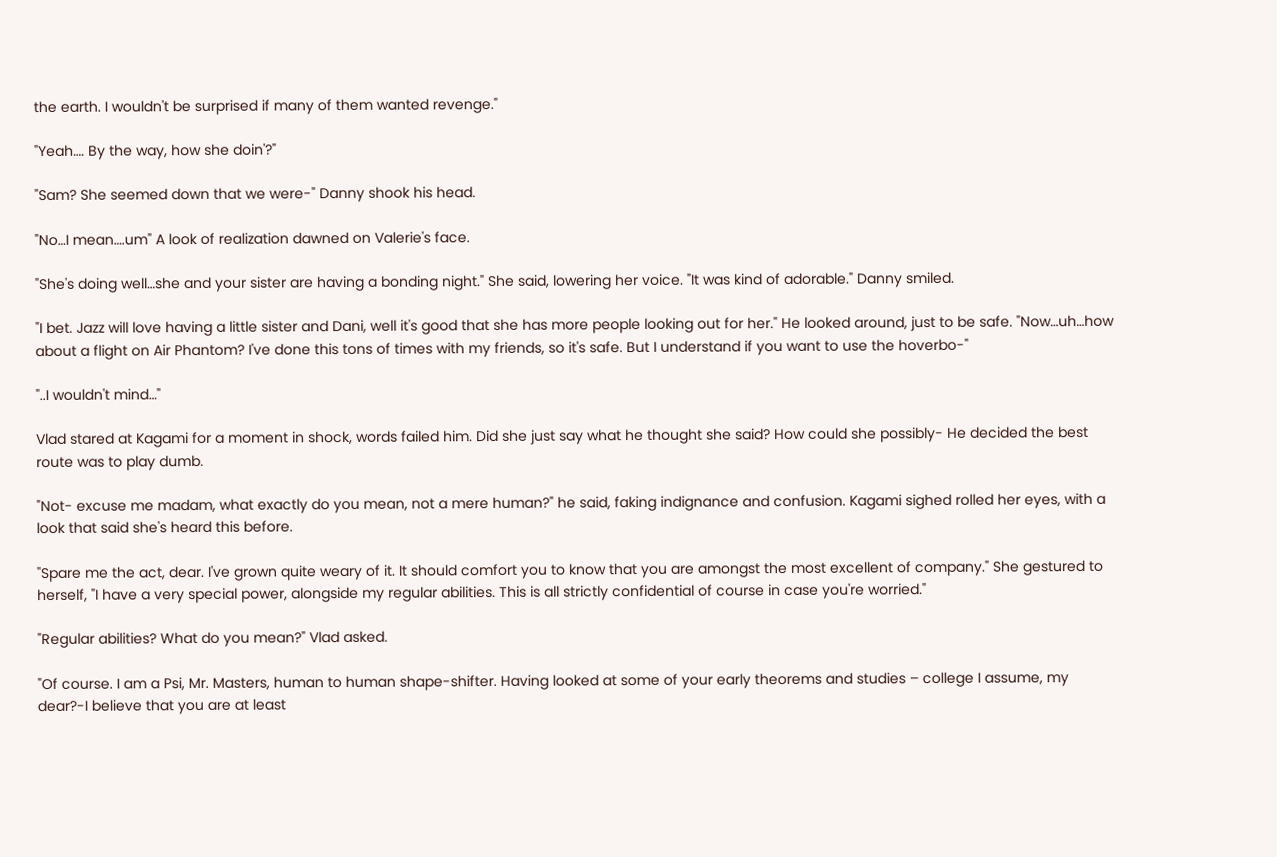the earth. I wouldn't be surprised if many of them wanted revenge."

"Yeah…. By the way, how she doin'?"

"Sam? She seemed down that we were-" Danny shook his head.

"No…I mean….um" A look of realization dawned on Valerie's face.

"She's doing well…she and your sister are having a bonding night." She said, lowering her voice. "It was kind of adorable." Danny smiled.

"I bet. Jazz will love having a little sister and Dani, well it's good that she has more people looking out for her." He looked around, just to be safe. "Now…uh…how about a flight on Air Phantom? I've done this tons of times with my friends, so it's safe. But I understand if you want to use the hoverbo-"

"..I wouldn't mind…"

Vlad stared at Kagami for a moment in shock, words failed him. Did she just say what he thought she said? How could she possibly- He decided the best route was to play dumb.

"Not- excuse me madam, what exactly do you mean, not a mere human?" he said, faking indignance and confusion. Kagami sighed rolled her eyes, with a look that said she's heard this before.

"Spare me the act, dear. I've grown quite weary of it. It should comfort you to know that you are amongst the most excellent of company." She gestured to herself, "I have a very special power, alongside my regular abilities. This is all strictly confidential of course in case you're worried."

"Regular abilities? What do you mean?" Vlad asked.

"Of course. I am a Psi, Mr. Masters, human to human shape-shifter. Having looked at some of your early theorems and studies – college I assume, my dear?-I believe that you are at least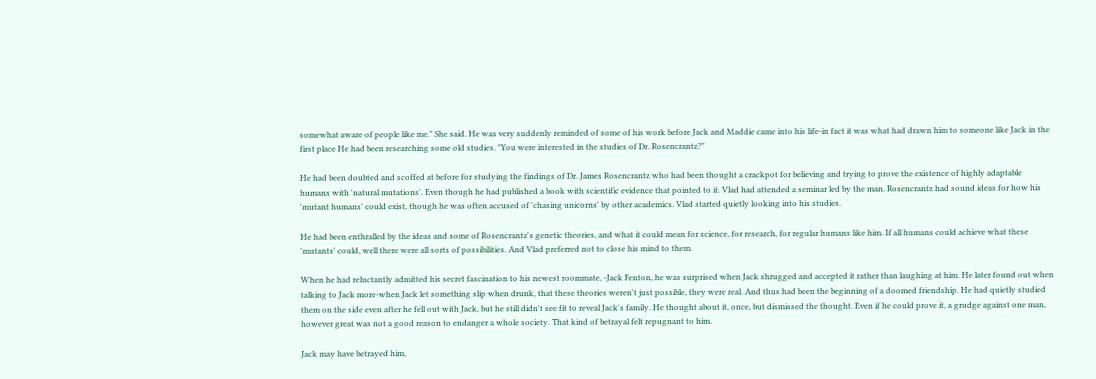somewhat aware of people like me." She said. He was very suddenly reminded of some of his work before Jack and Maddie came into his life-in fact it was what had drawn him to someone like Jack in the first place He had been researching some old studies. "You were interested in the studies of Dr. Rosencrantz?"

He had been doubted and scoffed at before for studying the findings of Dr. James Rosencrantz who had been thought a crackpot for believing and trying to prove the existence of highly adaptable humans with 'natural mutations'. Even though he had published a book with scientific evidence that pointed to it. Vlad had attended a seminar led by the man. Rosencrantz had sound ideas for how his 'mutant humans' could exist, though he was often accused of 'chasing unicorns' by other academics. Vlad started quietly looking into his studies.

He had been enthralled by the ideas and some of Rosencrantz's genetic theories, and what it could mean for science, for research, for regular humans like him. If all humans could achieve what these 'mutants' could, well there were all sorts of possibilities. And Vlad preferred not to close his mind to them.

When he had reluctantly admitted his secret fascination to his newest roommate, -Jack Fenton, he was surprised when Jack shrugged and accepted it rather than laughing at him. He later found out when talking to Jack more-when Jack let something slip when drunk, that these theories weren't just possible, they were real. And thus had been the beginning of a doomed friendship. He had quietly studied them on the side even after he fell out with Jack, but he still didn't see fit to reveal Jack's family. He thought about it, once, but dismissed the thought. Even if he could prove it, a grudge against one man, however great was not a good reason to endanger a whole society. That kind of betrayal felt repugnant to him.

Jack may have betrayed him,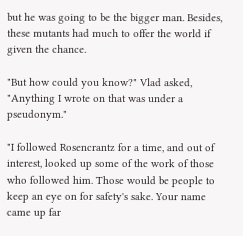but he was going to be the bigger man. Besides, these mutants had much to offer the world if given the chance.

"But how could you know?" Vlad asked, "Anything I wrote on that was under a pseudonym."

"I followed Rosencrantz for a time, and out of interest, looked up some of the work of those who followed him. Those would be people to keep an eye on for safety's sake. Your name came up far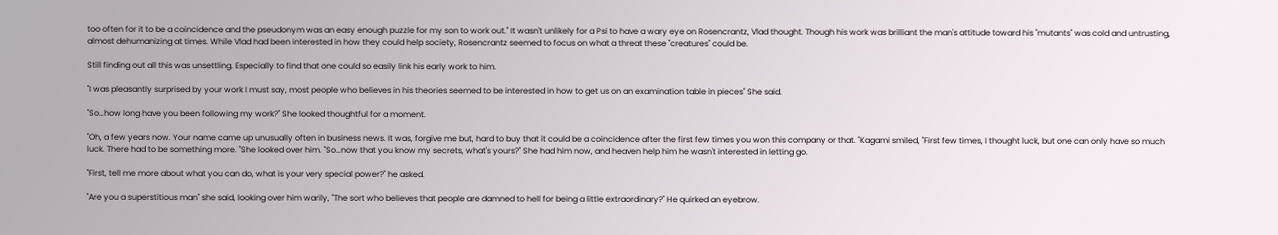too often for it to be a coincidence and the pseudonym was an easy enough puzzle for my son to work out." It wasn't unlikely for a Psi to have a wary eye on Rosencrantz, Vlad thought. Though his work was brilliant the man's attitude toward his "mutants" was cold and untrusting, almost dehumanizing at times. While Vlad had been interested in how they could help society, Rosencrantz seemed to focus on what a threat these "creatures" could be.

Still finding out all this was unsettling. Especially to find that one could so easily link his early work to him.

"I was pleasantly surprised by your work I must say, most people who believes in his theories seemed to be interested in how to get us on an examination table in pieces" She said.

"So…how long have you been following my work?" She looked thoughtful for a moment.

"Oh, a few years now. Your name came up unusually often in business news. It was, forgive me but, hard to buy that it could be a coincidence after the first few times you won this company or that. "Kagami smiled, "First few times, I thought luck, but one can only have so much luck. There had to be something more. "She looked over him. "So…now that you know my secrets, what's yours?" She had him now, and heaven help him he wasn't interested in letting go.

"First, tell me more about what you can do, what is your very special power?" he asked.

"Are you a superstitious man" she said, looking over him warily, "The sort who believes that people are damned to hell for being a little extraordinary?" He quirked an eyebrow.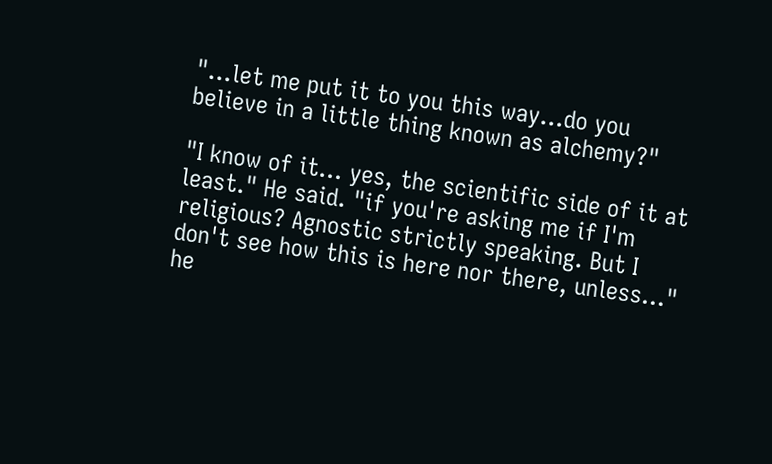"…let me put it to you this way…do you believe in a little thing known as alchemy?"

"I know of it… yes, the scientific side of it at least." He said. "if you're asking me if I'm religious? Agnostic strictly speaking. But I don't see how this is here nor there, unless…" he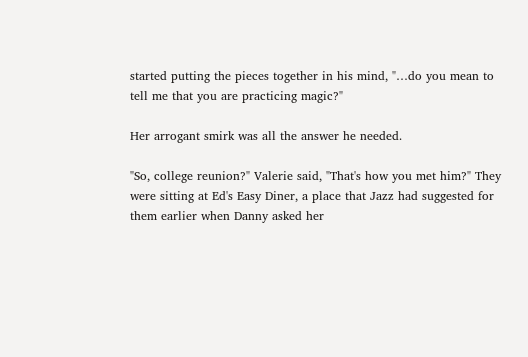started putting the pieces together in his mind, "…do you mean to tell me that you are practicing magic?"

Her arrogant smirk was all the answer he needed.

"So, college reunion?" Valerie said, "That's how you met him?" They were sitting at Ed's Easy Diner, a place that Jazz had suggested for them earlier when Danny asked her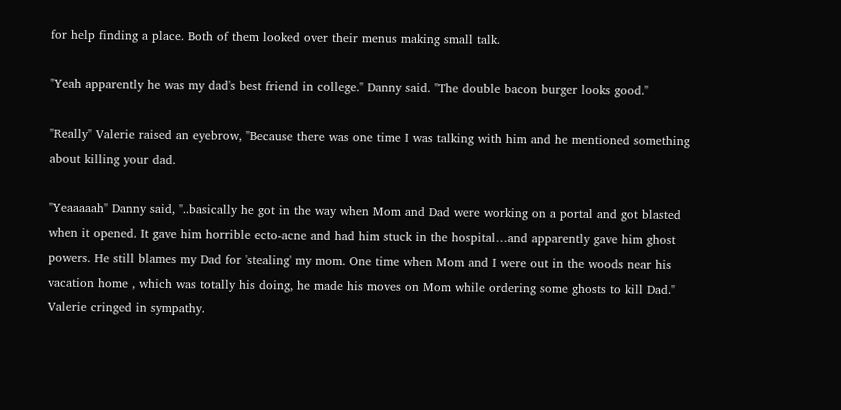for help finding a place. Both of them looked over their menus making small talk.

"Yeah apparently he was my dad's best friend in college." Danny said. "The double bacon burger looks good."

"Really" Valerie raised an eyebrow, "Because there was one time I was talking with him and he mentioned something about killing your dad.

"Yeaaaaah" Danny said, "..basically he got in the way when Mom and Dad were working on a portal and got blasted when it opened. It gave him horrible ecto-acne and had him stuck in the hospital…and apparently gave him ghost powers. He still blames my Dad for 'stealing' my mom. One time when Mom and I were out in the woods near his vacation home , which was totally his doing, he made his moves on Mom while ordering some ghosts to kill Dad." Valerie cringed in sympathy.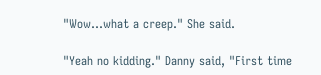"Wow…what a creep." She said.

"Yeah no kidding." Danny said, "First time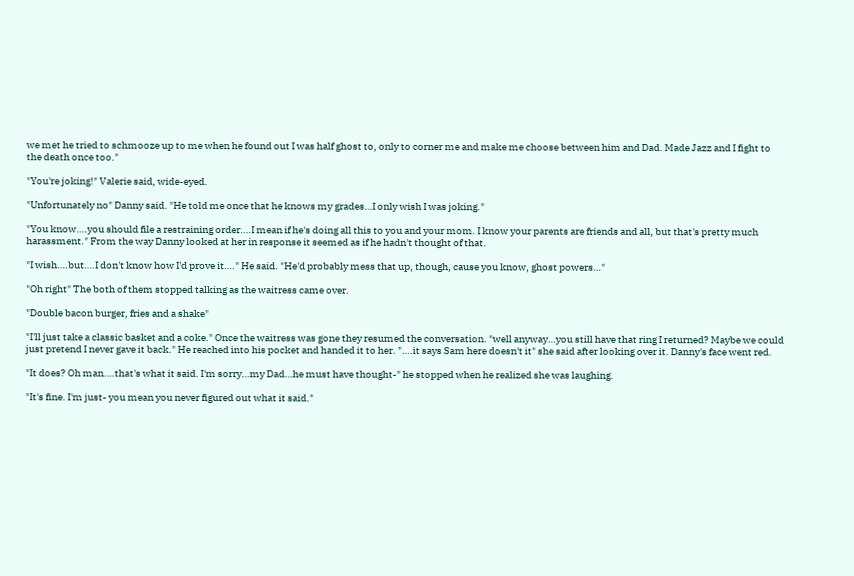we met he tried to schmooze up to me when he found out I was half ghost to, only to corner me and make me choose between him and Dad. Made Jazz and I fight to the death once too."

"You're joking!" Valerie said, wide-eyed.

"Unfortunately no" Danny said. "He told me once that he knows my grades…I only wish I was joking."

"You know….you should file a restraining order….I mean if he's doing all this to you and your mom. I know your parents are friends and all, but that's pretty much harassment." From the way Danny looked at her in response it seemed as if he hadn't thought of that.

"I wish….but….I don't know how I'd prove it…." He said. "He'd probably mess that up, though, cause you know, ghost powers…"

"Oh right" The both of them stopped talking as the waitress came over.

"Double bacon burger, fries and a shake"

"I'll just take a classic basket and a coke." Once the waitress was gone they resumed the conversation. "well anyway…you still have that ring I returned? Maybe we could just pretend I never gave it back." He reached into his pocket and handed it to her. "….it says Sam here doesn't it" she said after looking over it. Danny's face went red.

"It does? Oh man….that's what it said. I'm sorry…my Dad…he must have thought-" he stopped when he realized she was laughing.

"It's fine. I'm just- you mean you never figured out what it said."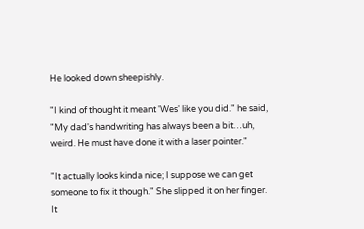He looked down sheepishly.

"I kind of thought it meant 'Wes' like you did." he said, "My dad's handwriting has always been a bit…uh, weird. He must have done it with a laser pointer."

"It actually looks kinda nice; I suppose we can get someone to fix it though." She slipped it on her finger. It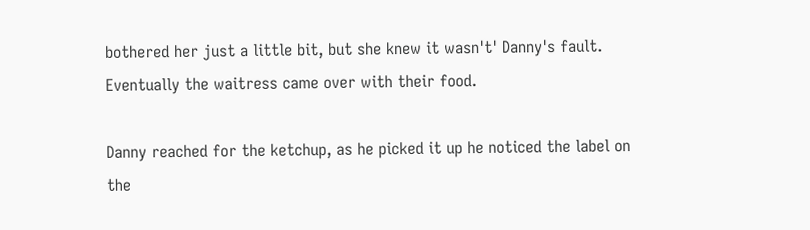bothered her just a little bit, but she knew it wasn't' Danny's fault. Eventually the waitress came over with their food.

Danny reached for the ketchup, as he picked it up he noticed the label on the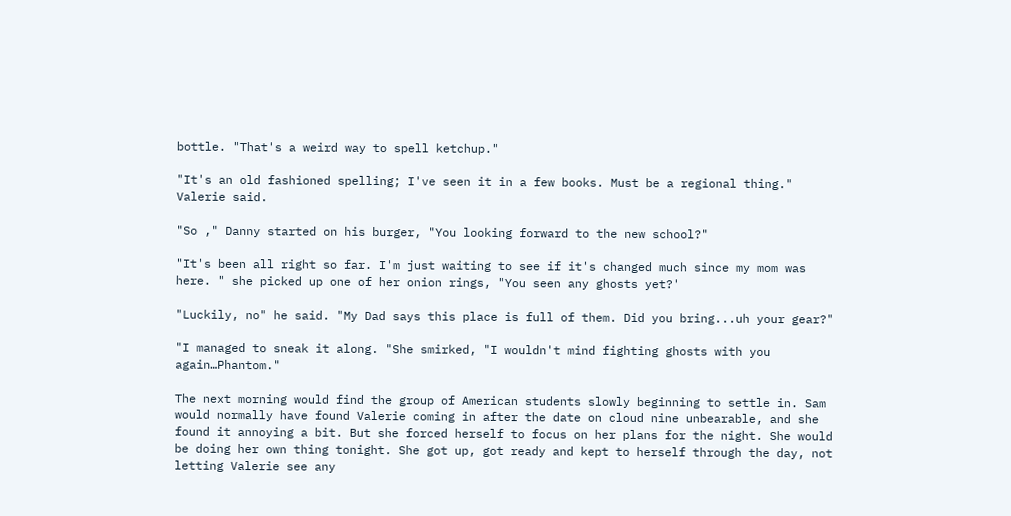bottle. "That's a weird way to spell ketchup."

"It's an old fashioned spelling; I've seen it in a few books. Must be a regional thing." Valerie said.

"So ," Danny started on his burger, "You looking forward to the new school?"

"It's been all right so far. I'm just waiting to see if it's changed much since my mom was here. " she picked up one of her onion rings, "You seen any ghosts yet?'

"Luckily, no" he said. "My Dad says this place is full of them. Did you bring...uh your gear?"

"I managed to sneak it along. "She smirked, "I wouldn't mind fighting ghosts with you again…Phantom."

The next morning would find the group of American students slowly beginning to settle in. Sam would normally have found Valerie coming in after the date on cloud nine unbearable, and she found it annoying a bit. But she forced herself to focus on her plans for the night. She would be doing her own thing tonight. She got up, got ready and kept to herself through the day, not letting Valerie see any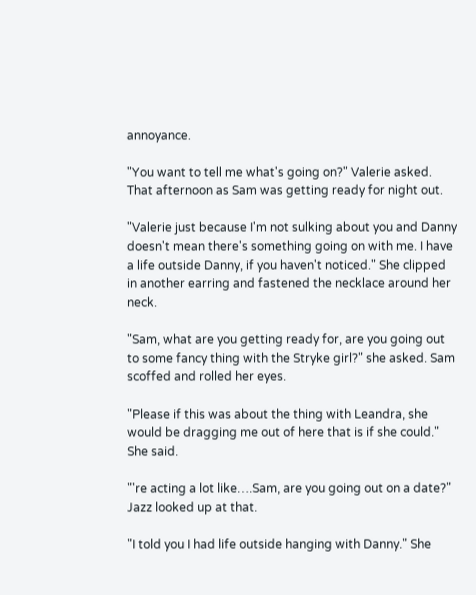annoyance.

"You want to tell me what's going on?" Valerie asked. That afternoon as Sam was getting ready for night out.

"Valerie just because I'm not sulking about you and Danny doesn't mean there's something going on with me. I have a life outside Danny, if you haven't noticed." She clipped in another earring and fastened the necklace around her neck.

"Sam, what are you getting ready for, are you going out to some fancy thing with the Stryke girl?" she asked. Sam scoffed and rolled her eyes.

"Please if this was about the thing with Leandra, she would be dragging me out of here that is if she could." She said.

"'re acting a lot like….Sam, are you going out on a date?" Jazz looked up at that.

"I told you I had life outside hanging with Danny." She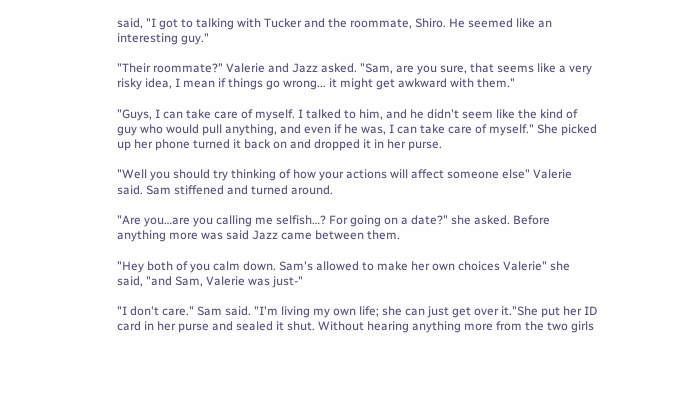said, "I got to talking with Tucker and the roommate, Shiro. He seemed like an interesting guy."

"Their roommate?" Valerie and Jazz asked. "Sam, are you sure, that seems like a very risky idea, I mean if things go wrong... it might get awkward with them."

"Guys, I can take care of myself. I talked to him, and he didn't seem like the kind of guy who would pull anything, and even if he was, I can take care of myself." She picked up her phone turned it back on and dropped it in her purse.

"Well you should try thinking of how your actions will affect someone else" Valerie said. Sam stiffened and turned around.

"Are you…are you calling me selfish…? For going on a date?" she asked. Before anything more was said Jazz came between them.

"Hey both of you calm down. Sam's allowed to make her own choices Valerie" she said, "and Sam, Valerie was just-"

"I don't care." Sam said. "I'm living my own life; she can just get over it."She put her ID card in her purse and sealed it shut. Without hearing anything more from the two girls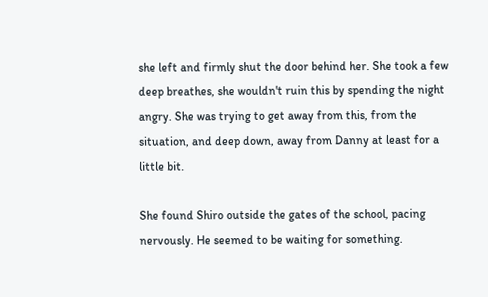she left and firmly shut the door behind her. She took a few deep breathes, she wouldn't ruin this by spending the night angry. She was trying to get away from this, from the situation, and deep down, away from Danny at least for a little bit.

She found Shiro outside the gates of the school, pacing nervously. He seemed to be waiting for something.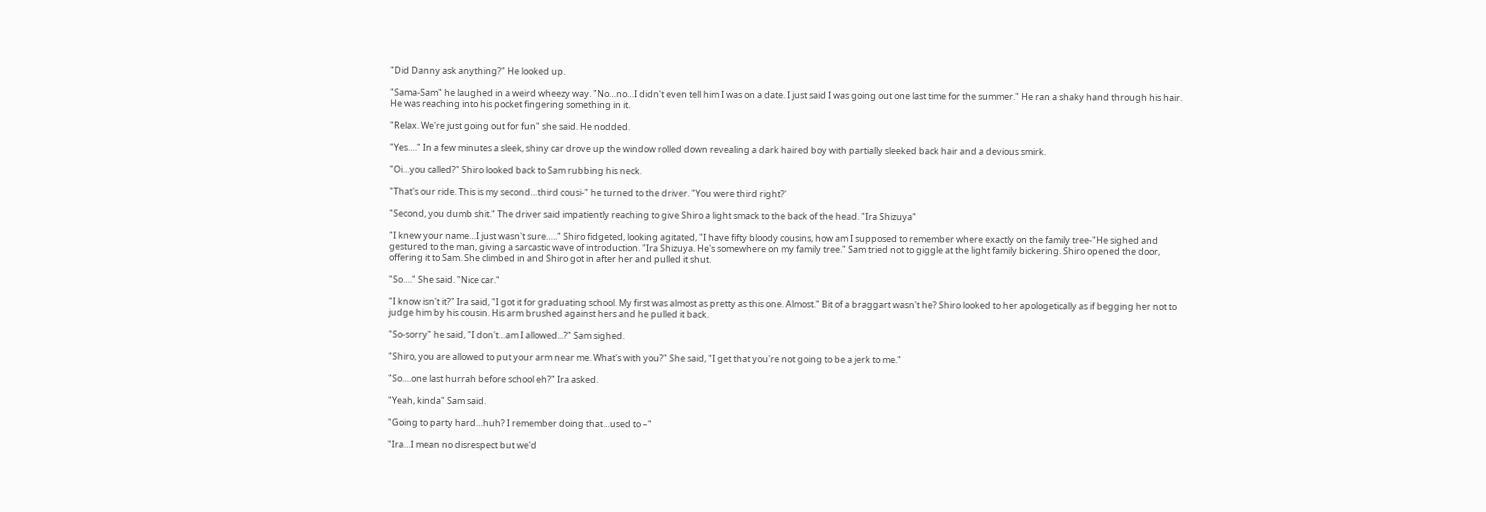"Did Danny ask anything?" He looked up.

"Sama-Sam" he laughed in a weird wheezy way. "No…no…I didn't even tell him I was on a date. I just said I was going out one last time for the summer." He ran a shaky hand through his hair. He was reaching into his pocket fingering something in it.

"Relax. We're just going out for fun" she said. He nodded.

"Yes…." In a few minutes a sleek, shiny car drove up the window rolled down revealing a dark haired boy with partially sleeked back hair and a devious smirk.

"Oi…you called?" Shiro looked back to Sam rubbing his neck.

"That's our ride. This is my second…third cousi-" he turned to the driver. "You were third right?'

"Second, you dumb shit." The driver said impatiently reaching to give Shiro a light smack to the back of the head. "Ira Shizuya"

"I knew your name…I just wasn't sure….." Shiro fidgeted, looking agitated, "I have fifty bloody cousins, how am I supposed to remember where exactly on the family tree-"He sighed and gestured to the man, giving a sarcastic wave of introduction. "Ira Shizuya. He's somewhere on my family tree." Sam tried not to giggle at the light family bickering. Shiro opened the door, offering it to Sam. She climbed in and Shiro got in after her and pulled it shut.

"So…." She said. "Nice car."

"I know isn't it?" Ira said, "I got it for graduating school. My first was almost as pretty as this one. Almost." Bit of a braggart wasn't he? Shiro looked to her apologetically as if begging her not to judge him by his cousin. His arm brushed against hers and he pulled it back.

"So-sorry" he said, "I don't…am I allowed...?" Sam sighed.

"Shiro, you are allowed to put your arm near me. What's with you?" She said, "I get that you're not going to be a jerk to me."

"So….one last hurrah before school eh?" Ira asked.

"Yeah, kinda" Sam said.

"Going to party hard…huh? I remember doing that…used to –"

"Ira…I mean no disrespect but we'd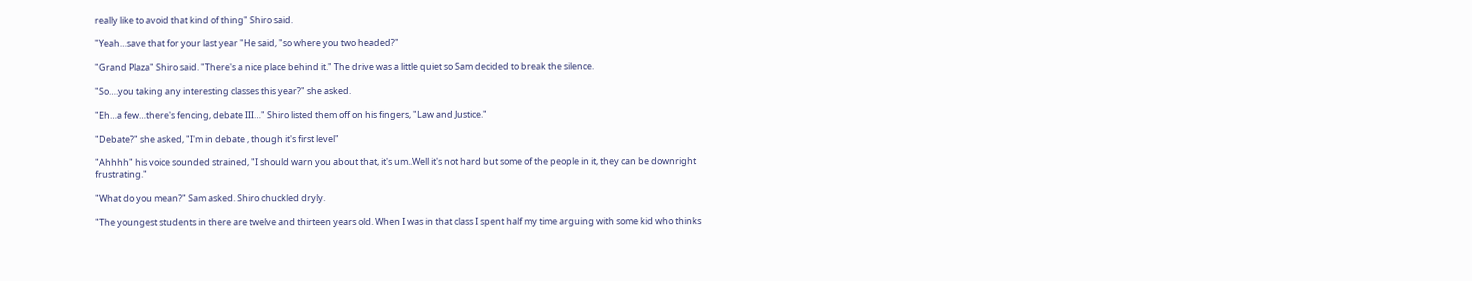really like to avoid that kind of thing" Shiro said.

"Yeah…save that for your last year "He said, "so where you two headed?"

"Grand Plaza" Shiro said. "There's a nice place behind it." The drive was a little quiet so Sam decided to break the silence.

"So….you taking any interesting classes this year?" she asked.

"Eh…a few…there's fencing, debate III…" Shiro listed them off on his fingers, "Law and Justice."

"Debate?" she asked, "I'm in debate , though it's first level"

"Ahhhh" his voice sounded strained, "I should warn you about that, it's um..Well it's not hard but some of the people in it, they can be downright frustrating."

"What do you mean?" Sam asked. Shiro chuckled dryly.

"The youngest students in there are twelve and thirteen years old. When I was in that class I spent half my time arguing with some kid who thinks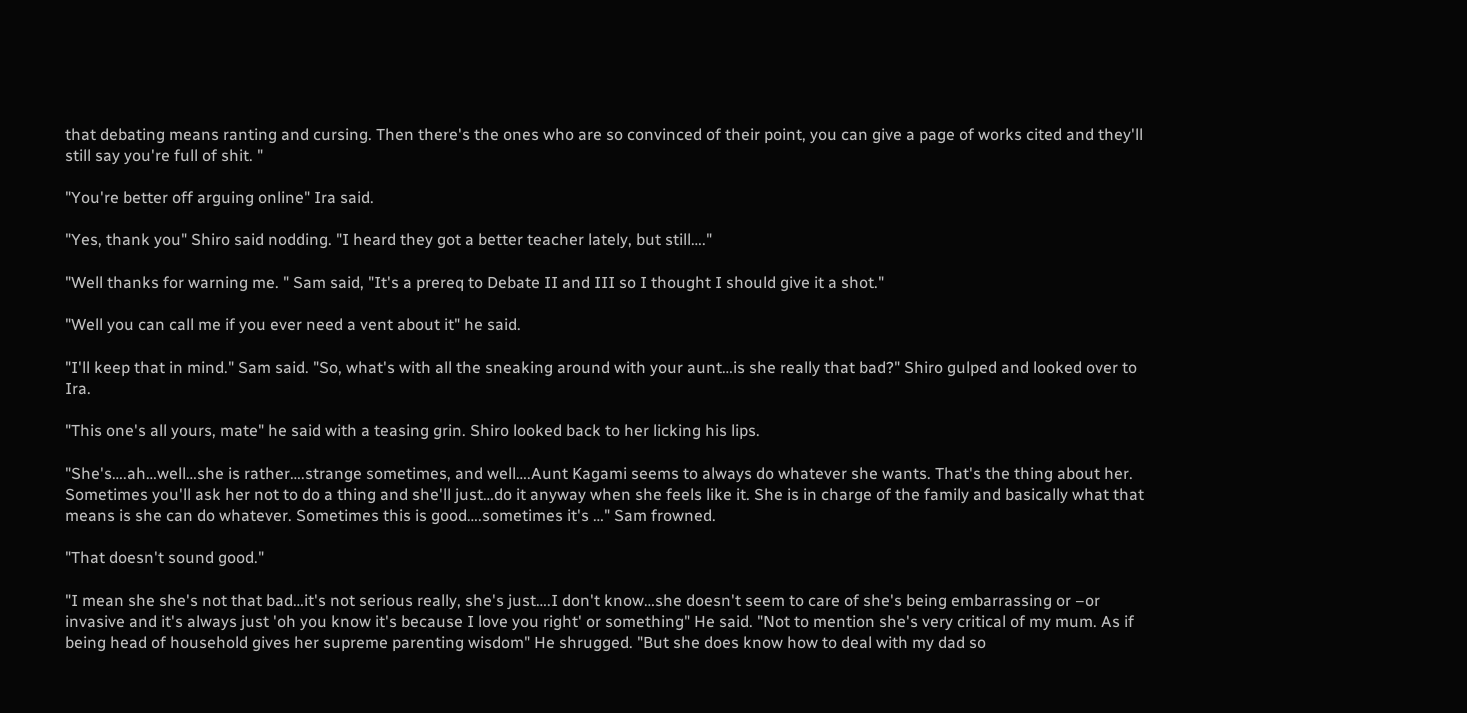that debating means ranting and cursing. Then there's the ones who are so convinced of their point, you can give a page of works cited and they'll still say you're full of shit. "

"You're better off arguing online" Ira said.

"Yes, thank you" Shiro said nodding. "I heard they got a better teacher lately, but still…."

"Well thanks for warning me. " Sam said, "It's a prereq to Debate II and III so I thought I should give it a shot."

"Well you can call me if you ever need a vent about it" he said.

"I'll keep that in mind." Sam said. "So, what's with all the sneaking around with your aunt…is she really that bad?" Shiro gulped and looked over to Ira.

"This one's all yours, mate" he said with a teasing grin. Shiro looked back to her licking his lips.

"She's….ah…well…she is rather….strange sometimes, and well….Aunt Kagami seems to always do whatever she wants. That's the thing about her. Sometimes you'll ask her not to do a thing and she'll just…do it anyway when she feels like it. She is in charge of the family and basically what that means is she can do whatever. Sometimes this is good….sometimes it's …" Sam frowned.

"That doesn't sound good."

"I mean she she's not that bad…it's not serious really, she's just….I don't know…she doesn't seem to care of she's being embarrassing or –or invasive and it's always just 'oh you know it's because I love you right' or something" He said. "Not to mention she's very critical of my mum. As if being head of household gives her supreme parenting wisdom" He shrugged. "But she does know how to deal with my dad so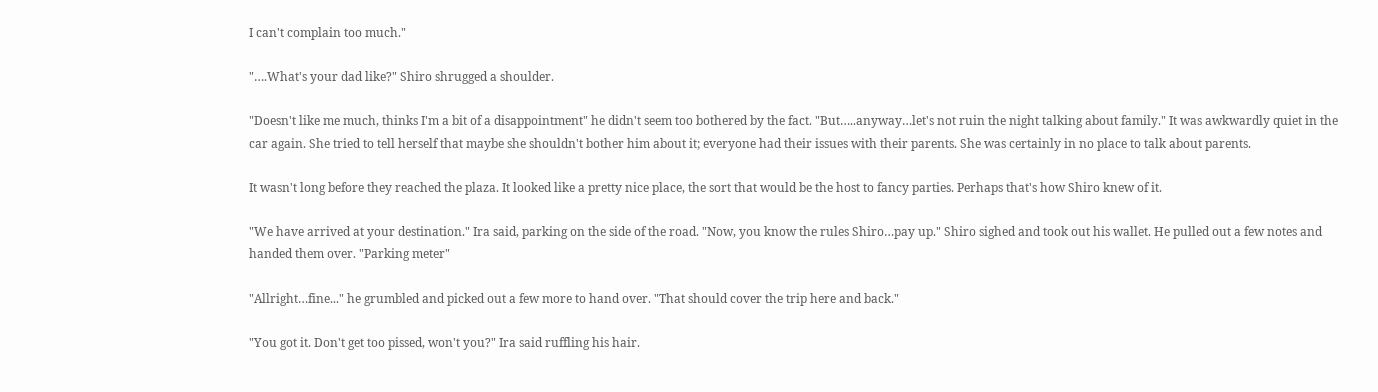I can't complain too much."

"….What's your dad like?" Shiro shrugged a shoulder.

"Doesn't like me much, thinks I'm a bit of a disappointment" he didn't seem too bothered by the fact. "But…..anyway…let's not ruin the night talking about family." It was awkwardly quiet in the car again. She tried to tell herself that maybe she shouldn't bother him about it; everyone had their issues with their parents. She was certainly in no place to talk about parents.

It wasn't long before they reached the plaza. It looked like a pretty nice place, the sort that would be the host to fancy parties. Perhaps that's how Shiro knew of it.

"We have arrived at your destination." Ira said, parking on the side of the road. "Now, you know the rules Shiro…pay up." Shiro sighed and took out his wallet. He pulled out a few notes and handed them over. "Parking meter"

"Allright…fine..." he grumbled and picked out a few more to hand over. "That should cover the trip here and back."

"You got it. Don't get too pissed, won't you?" Ira said ruffling his hair.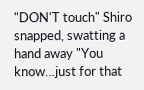"DON'T touch" Shiro snapped, swatting a hand away "You know…just for that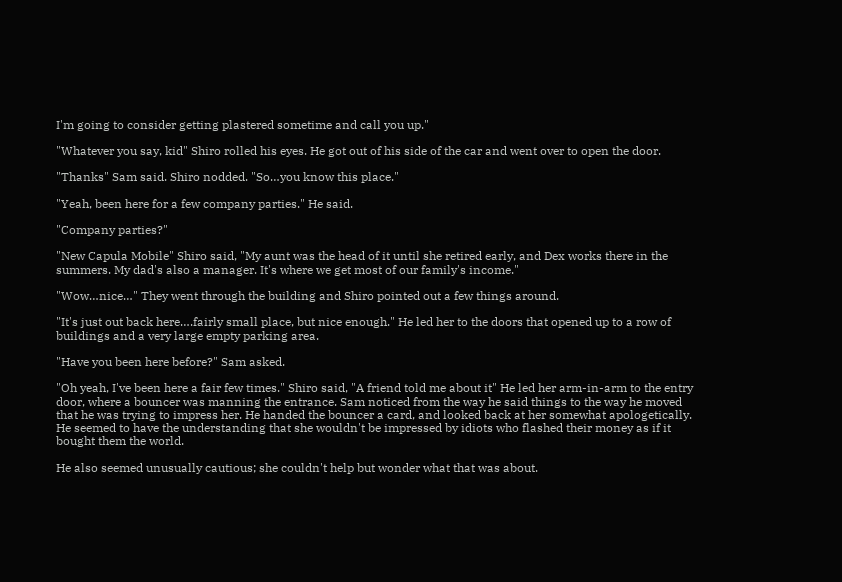I'm going to consider getting plastered sometime and call you up."

"Whatever you say, kid" Shiro rolled his eyes. He got out of his side of the car and went over to open the door.

"Thanks" Sam said. Shiro nodded. "So…you know this place."

"Yeah, been here for a few company parties." He said.

"Company parties?"

"New Capula Mobile" Shiro said, "My aunt was the head of it until she retired early, and Dex works there in the summers. My dad's also a manager. It's where we get most of our family's income."

"Wow…nice…" They went through the building and Shiro pointed out a few things around.

"It's just out back here….fairly small place, but nice enough." He led her to the doors that opened up to a row of buildings and a very large empty parking area.

"Have you been here before?" Sam asked.

"Oh yeah, I've been here a fair few times." Shiro said, "A friend told me about it" He led her arm-in-arm to the entry door, where a bouncer was manning the entrance. Sam noticed from the way he said things to the way he moved that he was trying to impress her. He handed the bouncer a card, and looked back at her somewhat apologetically. He seemed to have the understanding that she wouldn't be impressed by idiots who flashed their money as if it bought them the world.

He also seemed unusually cautious; she couldn't help but wonder what that was about.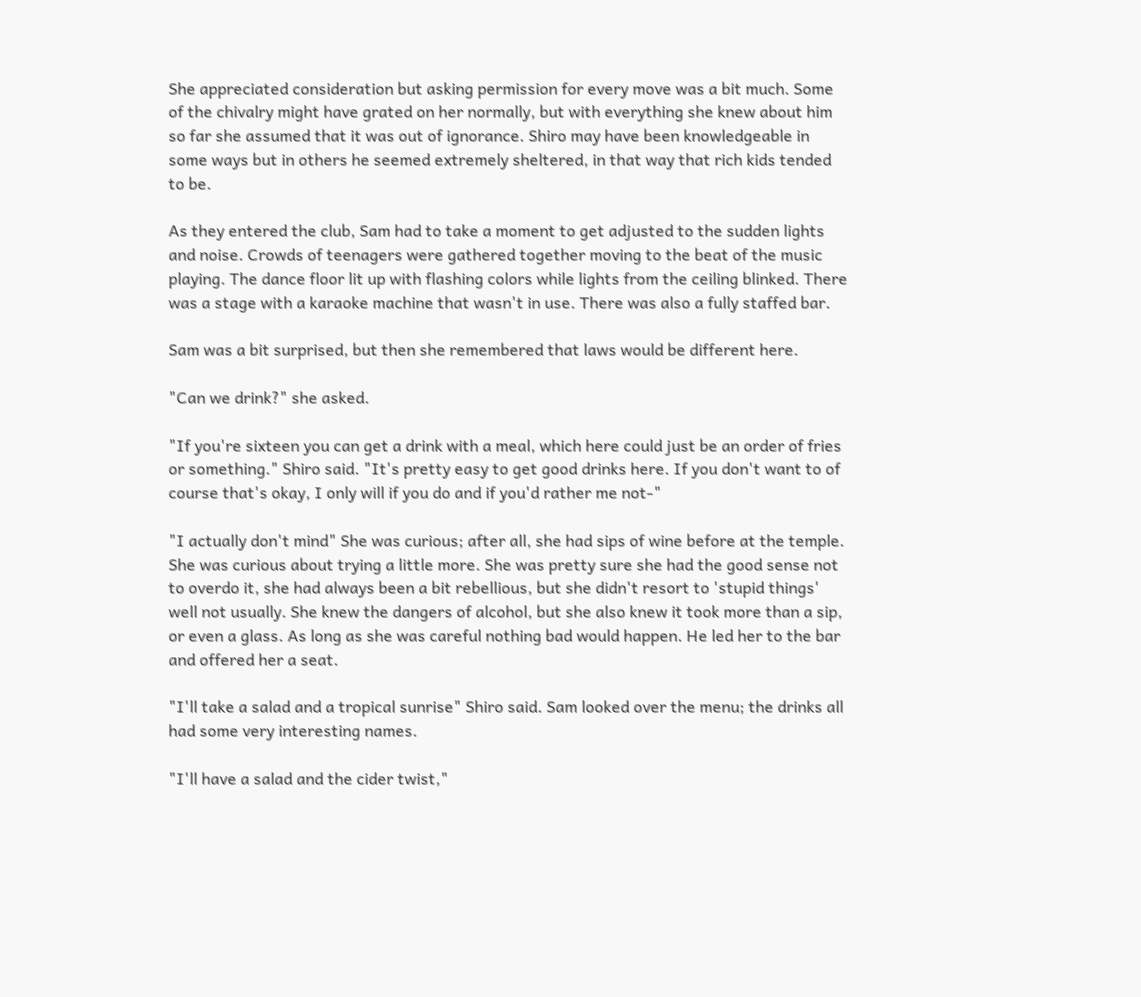She appreciated consideration but asking permission for every move was a bit much. Some of the chivalry might have grated on her normally, but with everything she knew about him so far she assumed that it was out of ignorance. Shiro may have been knowledgeable in some ways but in others he seemed extremely sheltered, in that way that rich kids tended to be.

As they entered the club, Sam had to take a moment to get adjusted to the sudden lights and noise. Crowds of teenagers were gathered together moving to the beat of the music playing. The dance floor lit up with flashing colors while lights from the ceiling blinked. There was a stage with a karaoke machine that wasn't in use. There was also a fully staffed bar.

Sam was a bit surprised, but then she remembered that laws would be different here.

"Can we drink?" she asked.

"If you're sixteen you can get a drink with a meal, which here could just be an order of fries or something." Shiro said. "It's pretty easy to get good drinks here. If you don't want to of course that's okay, I only will if you do and if you'd rather me not-"

"I actually don't mind" She was curious; after all, she had sips of wine before at the temple. She was curious about trying a little more. She was pretty sure she had the good sense not to overdo it, she had always been a bit rebellious, but she didn't resort to 'stupid things' well not usually. She knew the dangers of alcohol, but she also knew it took more than a sip, or even a glass. As long as she was careful nothing bad would happen. He led her to the bar and offered her a seat.

"I'll take a salad and a tropical sunrise" Shiro said. Sam looked over the menu; the drinks all had some very interesting names.

"I'll have a salad and the cider twist,"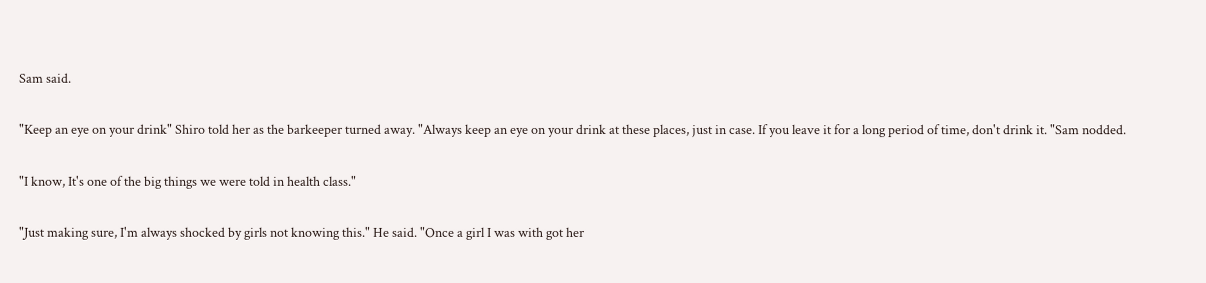Sam said.

"Keep an eye on your drink" Shiro told her as the barkeeper turned away. "Always keep an eye on your drink at these places, just in case. If you leave it for a long period of time, don't drink it. "Sam nodded.

"I know, It's one of the big things we were told in health class."

"Just making sure, I'm always shocked by girls not knowing this." He said. "Once a girl I was with got her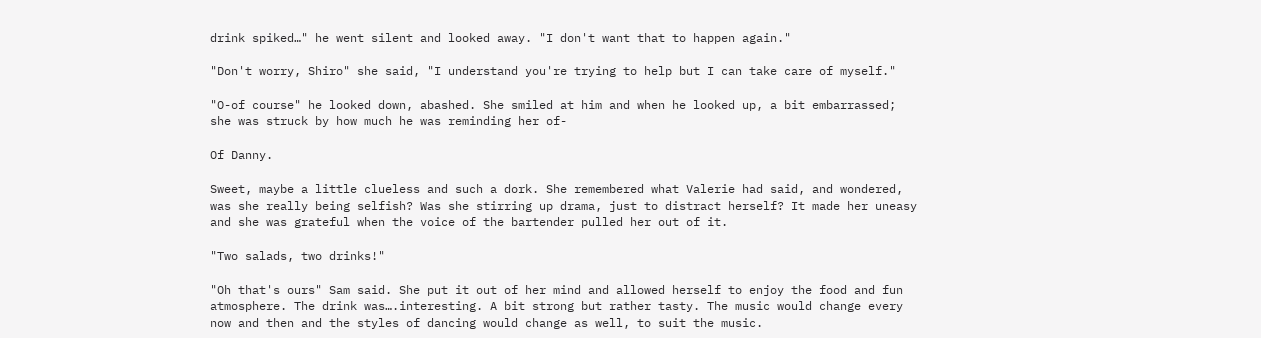drink spiked…" he went silent and looked away. "I don't want that to happen again."

"Don't worry, Shiro" she said, "I understand you're trying to help but I can take care of myself."

"O-of course" he looked down, abashed. She smiled at him and when he looked up, a bit embarrassed; she was struck by how much he was reminding her of-

Of Danny.

Sweet, maybe a little clueless and such a dork. She remembered what Valerie had said, and wondered, was she really being selfish? Was she stirring up drama, just to distract herself? It made her uneasy and she was grateful when the voice of the bartender pulled her out of it.

"Two salads, two drinks!"

"Oh that's ours" Sam said. She put it out of her mind and allowed herself to enjoy the food and fun atmosphere. The drink was….interesting. A bit strong but rather tasty. The music would change every now and then and the styles of dancing would change as well, to suit the music.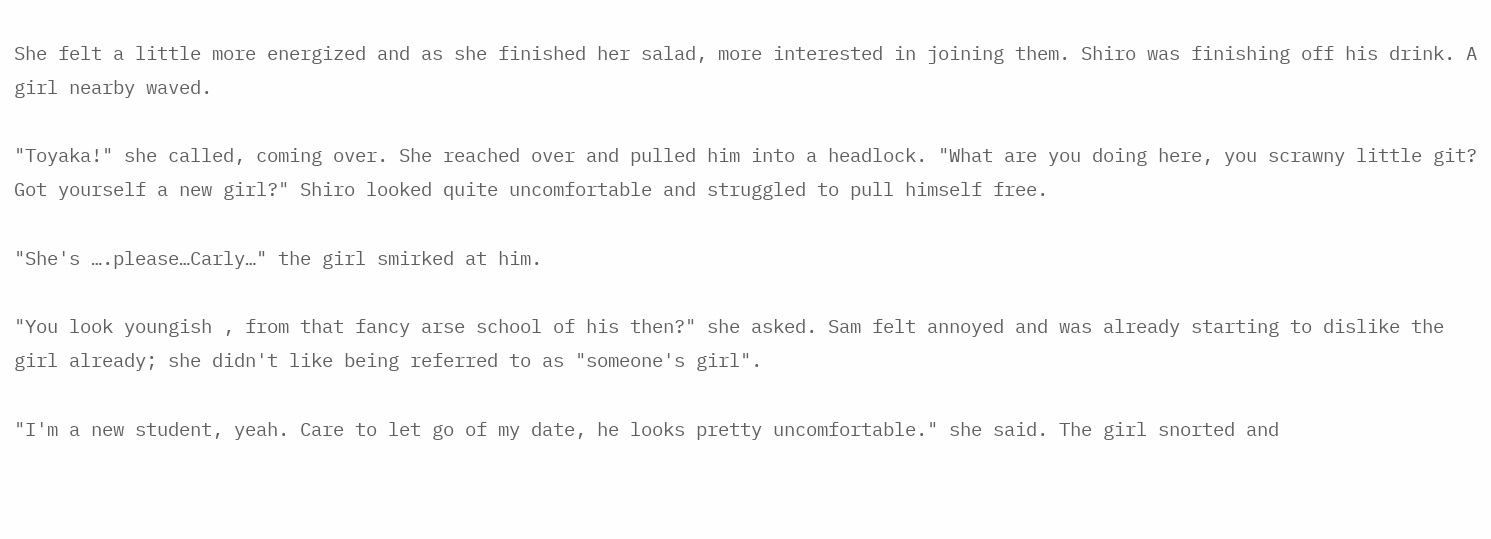She felt a little more energized and as she finished her salad, more interested in joining them. Shiro was finishing off his drink. A girl nearby waved.

"Toyaka!" she called, coming over. She reached over and pulled him into a headlock. "What are you doing here, you scrawny little git? Got yourself a new girl?" Shiro looked quite uncomfortable and struggled to pull himself free.

"She's ….please…Carly…" the girl smirked at him.

"You look youngish , from that fancy arse school of his then?" she asked. Sam felt annoyed and was already starting to dislike the girl already; she didn't like being referred to as "someone's girl".

"I'm a new student, yeah. Care to let go of my date, he looks pretty uncomfortable." she said. The girl snorted and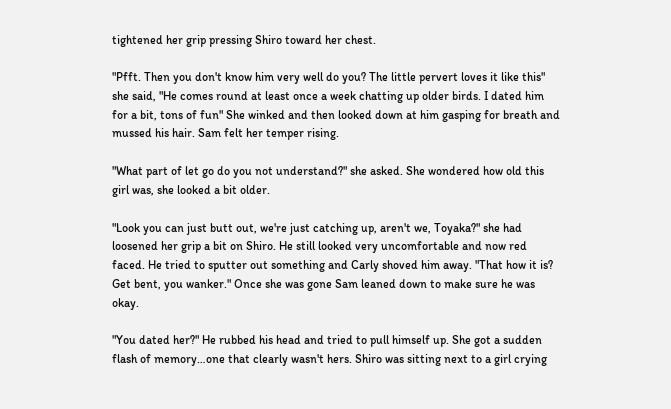tightened her grip pressing Shiro toward her chest.

"Pfft. Then you don't know him very well do you? The little pervert loves it like this" she said, "He comes round at least once a week chatting up older birds. I dated him for a bit, tons of fun" She winked and then looked down at him gasping for breath and mussed his hair. Sam felt her temper rising.

"What part of let go do you not understand?" she asked. She wondered how old this girl was, she looked a bit older.

"Look you can just butt out, we're just catching up, aren't we, Toyaka?" she had loosened her grip a bit on Shiro. He still looked very uncomfortable and now red faced. He tried to sputter out something and Carly shoved him away. "That how it is? Get bent, you wanker." Once she was gone Sam leaned down to make sure he was okay.

"You dated her?" He rubbed his head and tried to pull himself up. She got a sudden flash of memory…one that clearly wasn't hers. Shiro was sitting next to a girl crying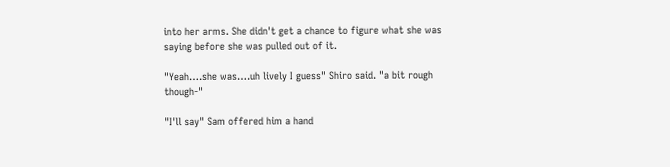into her arms. She didn't get a chance to figure what she was saying before she was pulled out of it.

"Yeah….she was….uh lively I guess" Shiro said. "a bit rough though-"

"I'll say" Sam offered him a hand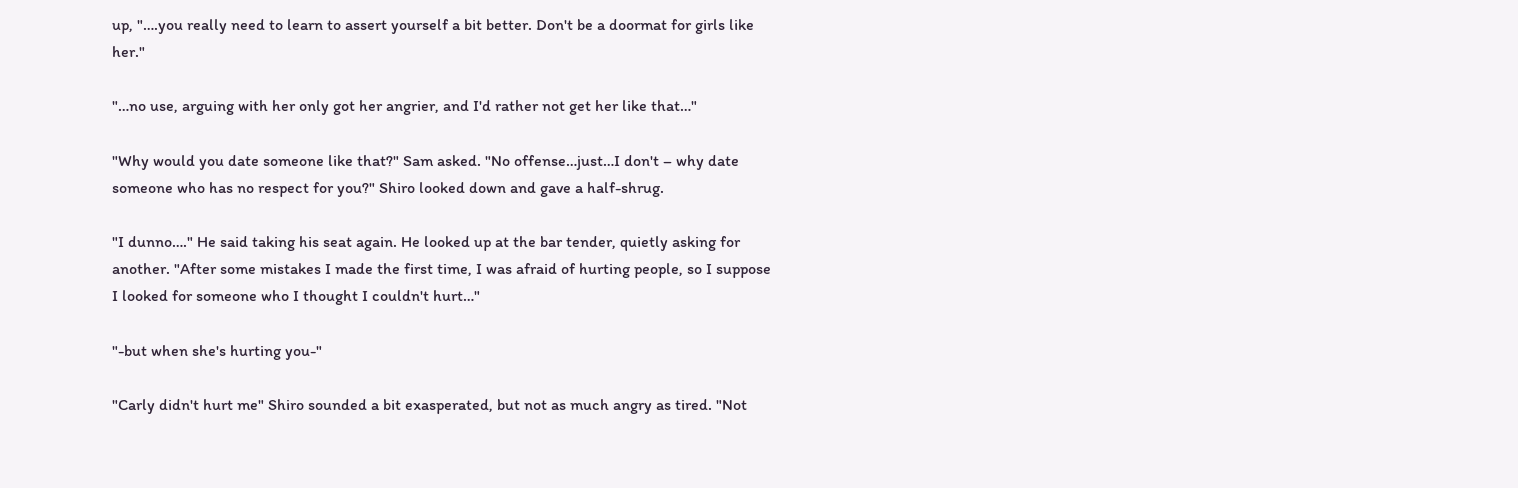up, "….you really need to learn to assert yourself a bit better. Don't be a doormat for girls like her."

"…no use, arguing with her only got her angrier, and I'd rather not get her like that…"

"Why would you date someone like that?" Sam asked. "No offense…just…I don't – why date someone who has no respect for you?" Shiro looked down and gave a half-shrug.

"I dunno…." He said taking his seat again. He looked up at the bar tender, quietly asking for another. "After some mistakes I made the first time, I was afraid of hurting people, so I suppose I looked for someone who I thought I couldn't hurt…"

"-but when she's hurting you-"

"Carly didn't hurt me" Shiro sounded a bit exasperated, but not as much angry as tired. "Not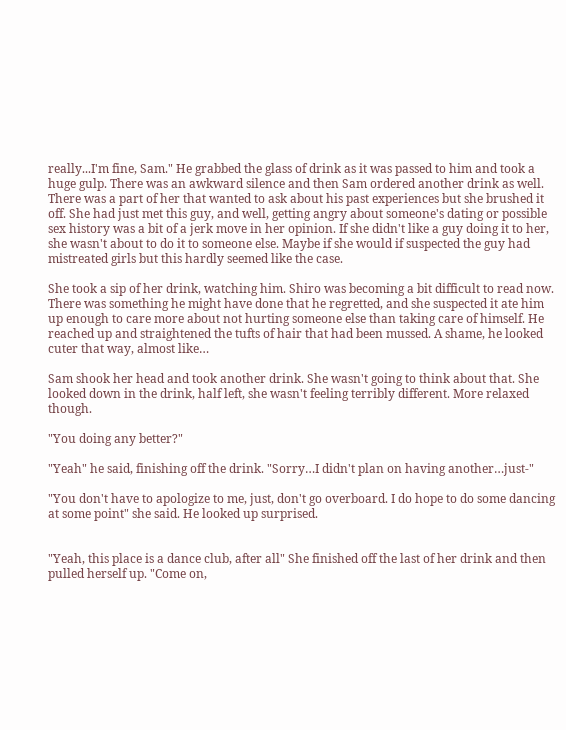really...I'm fine, Sam." He grabbed the glass of drink as it was passed to him and took a huge gulp. There was an awkward silence and then Sam ordered another drink as well. There was a part of her that wanted to ask about his past experiences but she brushed it off. She had just met this guy, and well, getting angry about someone's dating or possible sex history was a bit of a jerk move in her opinion. If she didn't like a guy doing it to her, she wasn't about to do it to someone else. Maybe if she would if suspected the guy had mistreated girls but this hardly seemed like the case.

She took a sip of her drink, watching him. Shiro was becoming a bit difficult to read now. There was something he might have done that he regretted, and she suspected it ate him up enough to care more about not hurting someone else than taking care of himself. He reached up and straightened the tufts of hair that had been mussed. A shame, he looked cuter that way, almost like…

Sam shook her head and took another drink. She wasn't going to think about that. She looked down in the drink, half left, she wasn't feeling terribly different. More relaxed though.

"You doing any better?"

"Yeah" he said, finishing off the drink. "Sorry…I didn't plan on having another…just-"

"You don't have to apologize to me, just, don't go overboard. I do hope to do some dancing at some point" she said. He looked up surprised.


"Yeah, this place is a dance club, after all" She finished off the last of her drink and then pulled herself up. "Come on,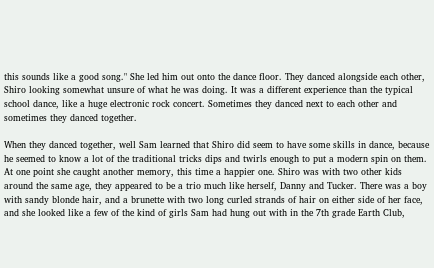this sounds like a good song." She led him out onto the dance floor. They danced alongside each other, Shiro looking somewhat unsure of what he was doing. It was a different experience than the typical school dance, like a huge electronic rock concert. Sometimes they danced next to each other and sometimes they danced together.

When they danced together, well Sam learned that Shiro did seem to have some skills in dance, because he seemed to know a lot of the traditional tricks dips and twirls enough to put a modern spin on them. At one point she caught another memory, this time a happier one. Shiro was with two other kids around the same age, they appeared to be a trio much like herself, Danny and Tucker. There was a boy with sandy blonde hair, and a brunette with two long curled strands of hair on either side of her face, and she looked like a few of the kind of girls Sam had hung out with in the 7th grade Earth Club,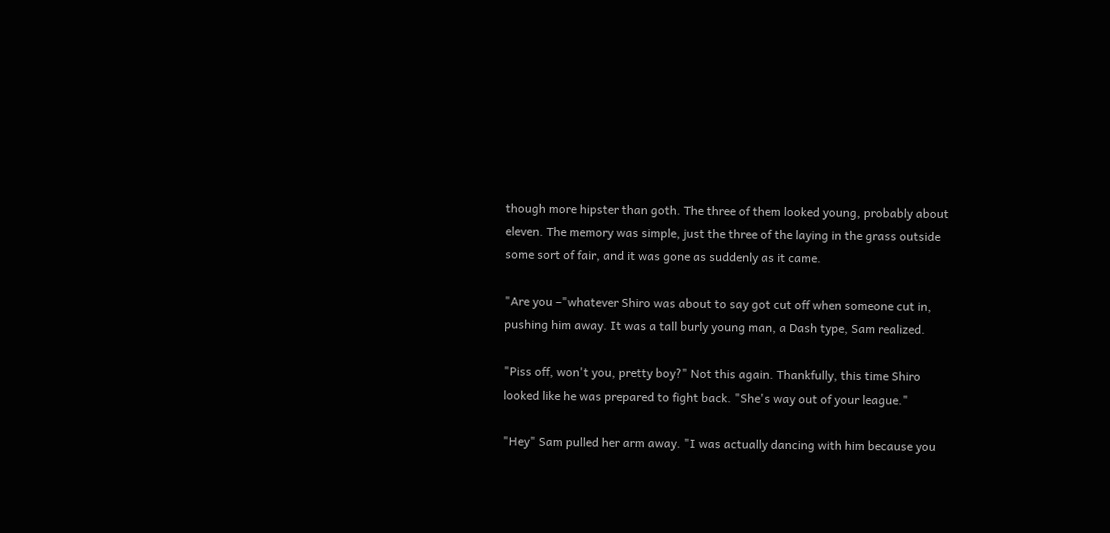though more hipster than goth. The three of them looked young, probably about eleven. The memory was simple, just the three of the laying in the grass outside some sort of fair, and it was gone as suddenly as it came.

"Are you –"whatever Shiro was about to say got cut off when someone cut in, pushing him away. It was a tall burly young man, a Dash type, Sam realized.

"Piss off, won't you, pretty boy?" Not this again. Thankfully, this time Shiro looked like he was prepared to fight back. "She's way out of your league."

"Hey" Sam pulled her arm away. "I was actually dancing with him because you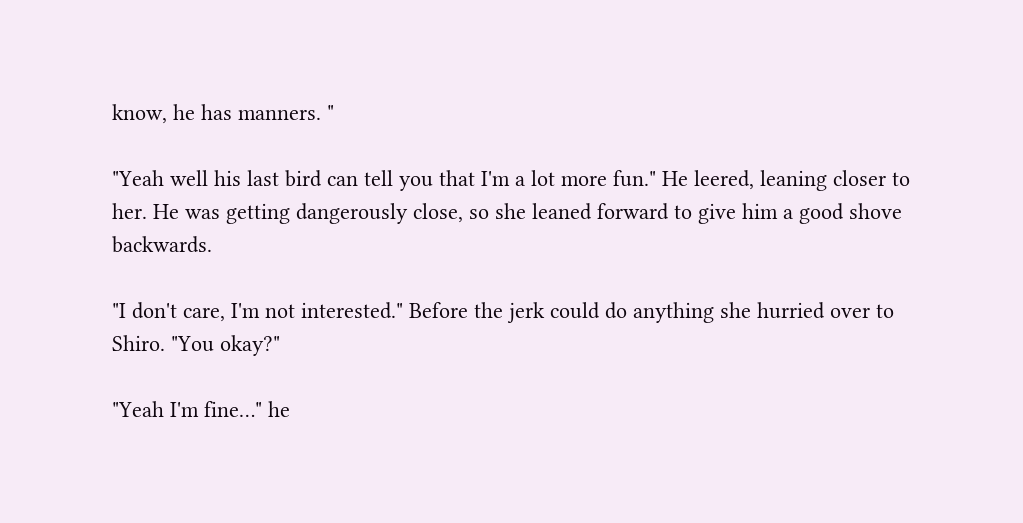know, he has manners. "

"Yeah well his last bird can tell you that I'm a lot more fun." He leered, leaning closer to her. He was getting dangerously close, so she leaned forward to give him a good shove backwards.

"I don't care, I'm not interested." Before the jerk could do anything she hurried over to Shiro. "You okay?"

"Yeah I'm fine…" he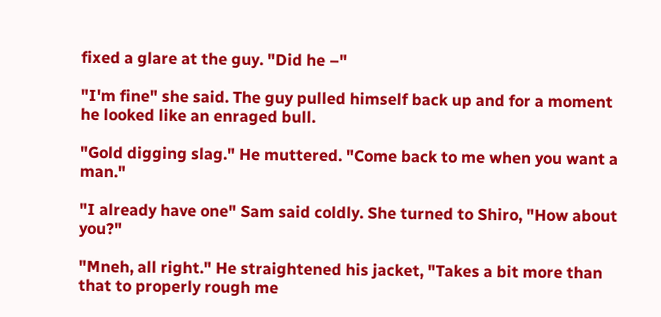fixed a glare at the guy. "Did he –"

"I'm fine" she said. The guy pulled himself back up and for a moment he looked like an enraged bull.

"Gold digging slag." He muttered. "Come back to me when you want a man."

"I already have one" Sam said coldly. She turned to Shiro, "How about you?"

"Mneh, all right." He straightened his jacket, "Takes a bit more than that to properly rough me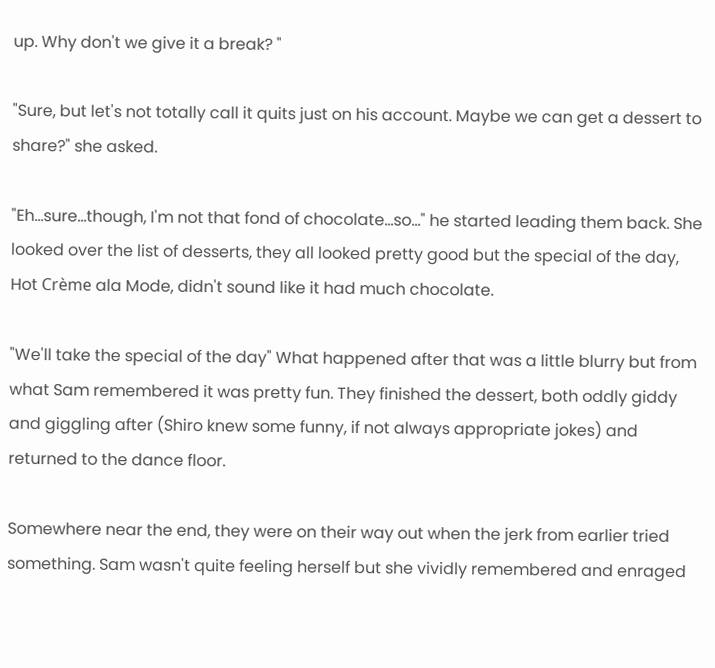up. Why don't we give it a break? "

"Sure, but let's not totally call it quits just on his account. Maybe we can get a dessert to share?" she asked.

"Eh…sure…though, I'm not that fond of chocolate…so..." he started leading them back. She looked over the list of desserts, they all looked pretty good but the special of the day, Hot Crème ala Mode, didn't sound like it had much chocolate.

"We'll take the special of the day" What happened after that was a little blurry but from what Sam remembered it was pretty fun. They finished the dessert, both oddly giddy and giggling after (Shiro knew some funny, if not always appropriate jokes) and returned to the dance floor.

Somewhere near the end, they were on their way out when the jerk from earlier tried something. Sam wasn't quite feeling herself but she vividly remembered and enraged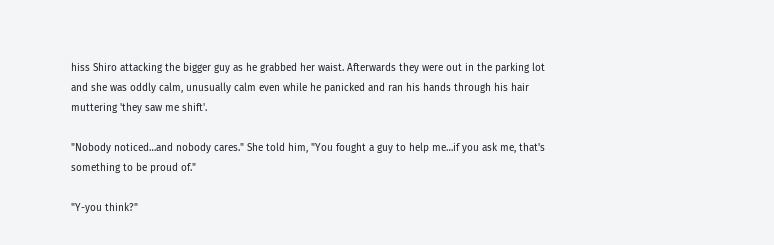hiss Shiro attacking the bigger guy as he grabbed her waist. Afterwards they were out in the parking lot and she was oddly calm, unusually calm even while he panicked and ran his hands through his hair muttering 'they saw me shift'.

"Nobody noticed…and nobody cares." She told him, "You fought a guy to help me…if you ask me, that's something to be proud of."

"Y-you think?"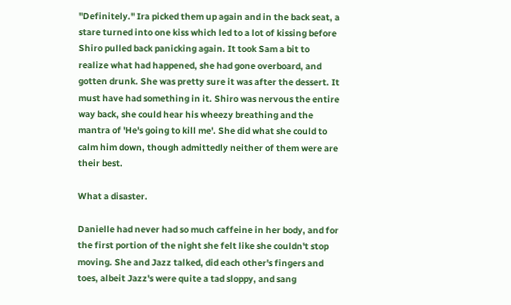"Definitely." Ira picked them up again and in the back seat, a stare turned into one kiss which led to a lot of kissing before Shiro pulled back panicking again. It took Sam a bit to realize what had happened, she had gone overboard, and gotten drunk. She was pretty sure it was after the dessert. It must have had something in it. Shiro was nervous the entire way back, she could hear his wheezy breathing and the mantra of 'He's going to kill me'. She did what she could to calm him down, though admittedly neither of them were are their best.

What a disaster.

Danielle had never had so much caffeine in her body, and for the first portion of the night she felt like she couldn't stop moving. She and Jazz talked, did each other's fingers and toes, albeit Jazz's were quite a tad sloppy, and sang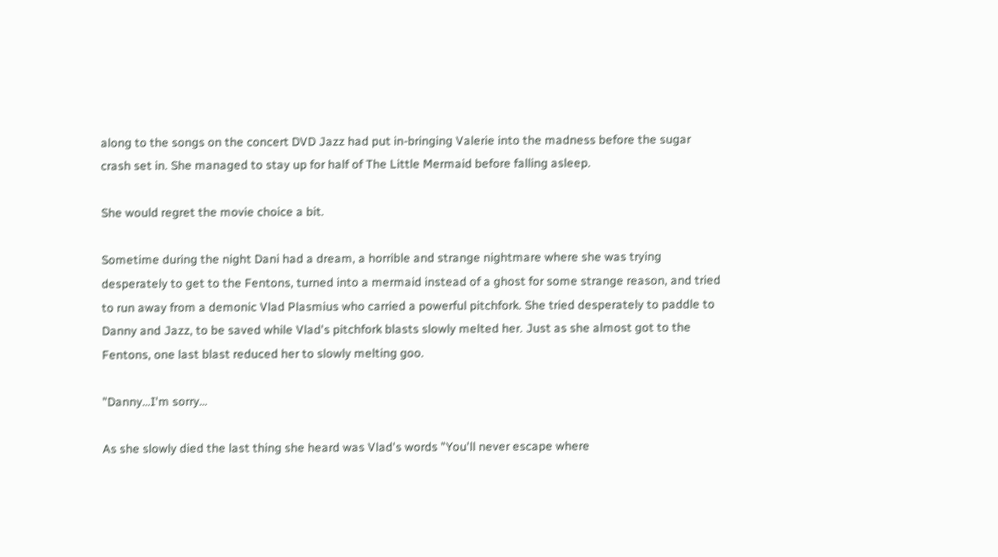along to the songs on the concert DVD Jazz had put in-bringing Valerie into the madness before the sugar crash set in. She managed to stay up for half of The Little Mermaid before falling asleep.

She would regret the movie choice a bit.

Sometime during the night Dani had a dream, a horrible and strange nightmare where she was trying desperately to get to the Fentons, turned into a mermaid instead of a ghost for some strange reason, and tried to run away from a demonic Vlad Plasmius who carried a powerful pitchfork. She tried desperately to paddle to Danny and Jazz, to be saved while Vlad's pitchfork blasts slowly melted her. Just as she almost got to the Fentons, one last blast reduced her to slowly melting goo.

"Danny…I'm sorry…

As she slowly died the last thing she heard was Vlad's words "You'll never escape where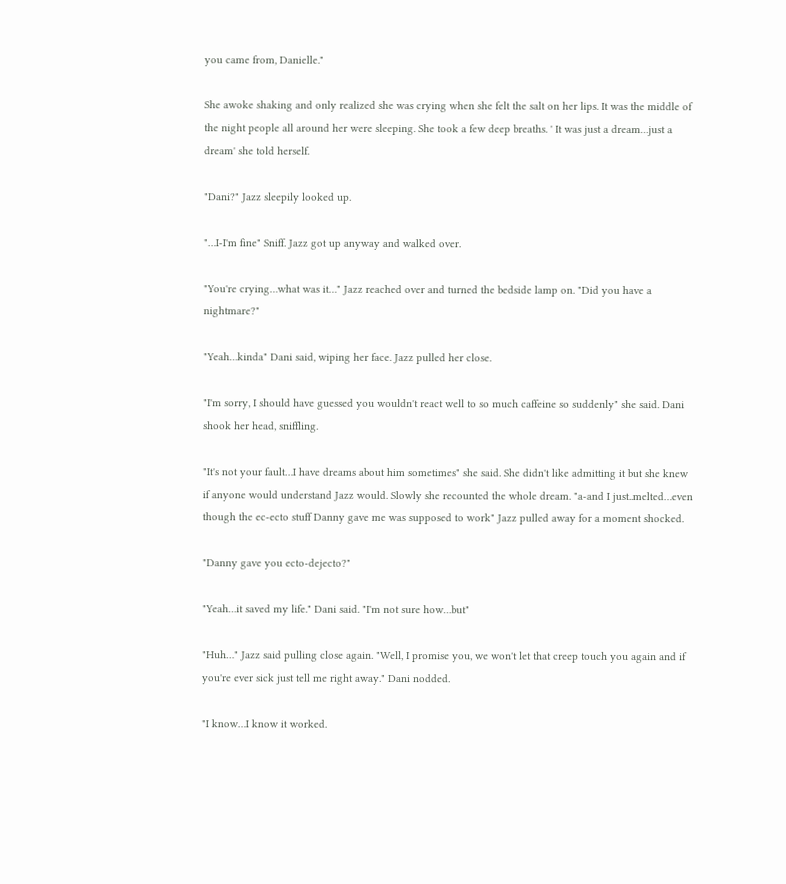you came from, Danielle."

She awoke shaking and only realized she was crying when she felt the salt on her lips. It was the middle of the night people all around her were sleeping. She took a few deep breaths. ' It was just a dream…just a dream' she told herself.

"Dani?" Jazz sleepily looked up.

"…I-I'm fine" Sniff. Jazz got up anyway and walked over.

"You're crying…what was it…" Jazz reached over and turned the bedside lamp on. "Did you have a nightmare?"

"Yeah…kinda" Dani said, wiping her face. Jazz pulled her close.

"I'm sorry, I should have guessed you wouldn't react well to so much caffeine so suddenly" she said. Dani shook her head, sniffling.

"It's not your fault…I have dreams about him sometimes" she said. She didn't like admitting it but she knew if anyone would understand Jazz would. Slowly she recounted the whole dream. "a-and I just..melted…even though the ec-ecto stuff Danny gave me was supposed to work" Jazz pulled away for a moment shocked.

"Danny gave you ecto-dejecto?"

"Yeah…it saved my life." Dani said. "I'm not sure how…but"

"Huh…" Jazz said pulling close again. "Well, I promise you, we won't let that creep touch you again and if you're ever sick just tell me right away." Dani nodded.

"I know…I know it worked.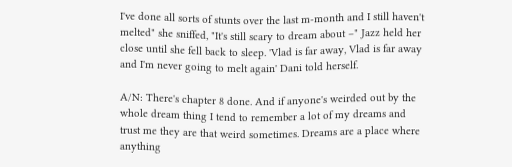I've done all sorts of stunts over the last m-month and I still haven't melted" she sniffed, "It's still scary to dream about –" Jazz held her close until she fell back to sleep. 'Vlad is far away, Vlad is far away and I'm never going to melt again' Dani told herself.

A/N: There's chapter 8 done. And if anyone's weirded out by the whole dream thing I tend to remember a lot of my dreams and trust me they are that weird sometimes. Dreams are a place where anything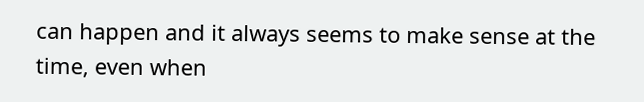can happen and it always seems to make sense at the time, even when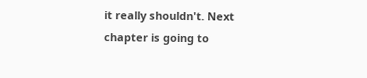it really shouldn't. Next chapter is going to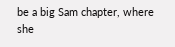be a big Sam chapter, where she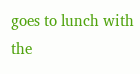goes to lunch with the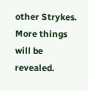other Strykes. More things will be revealed.